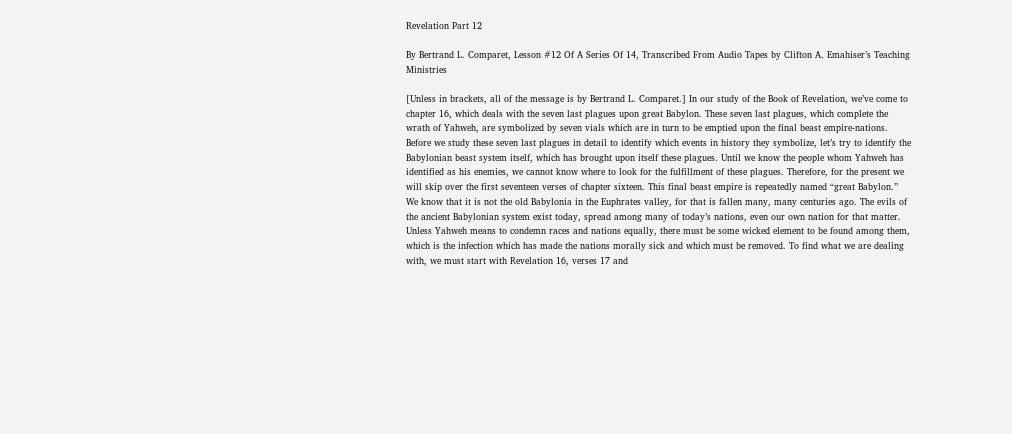Revelation Part 12

By Bertrand L. Comparet, Lesson #12 Of A Series Of 14, Transcribed From Audio Tapes by Clifton A. Emahiser’s Teaching Ministries

[Unless in brackets, all of the message is by Bertrand L. Comparet.] In our study of the Book of Revelation, we’ve come to chapter 16, which deals with the seven last plagues upon great Babylon. These seven last plagues, which complete the wrath of Yahweh, are symbolized by seven vials which are in turn to be emptied upon the final beast empire-nations. Before we study these seven last plagues in detail to identify which events in history they symbolize, let’s try to identify the Babylonian beast system itself, which has brought upon itself these plagues. Until we know the people whom Yahweh has identified as his enemies, we cannot know where to look for the fulfillment of these plagues. Therefore, for the present we will skip over the first seventeen verses of chapter sixteen. This final beast empire is repeatedly named “great Babylon.” We know that it is not the old Babylonia in the Euphrates valley, for that is fallen many, many centuries ago. The evils of the ancient Babylonian system exist today, spread among many of today’s nations, even our own nation for that matter. Unless Yahweh means to condemn races and nations equally, there must be some wicked element to be found among them, which is the infection which has made the nations morally sick and which must be removed. To find what we are dealing with, we must start with Revelation 16, verses 17 and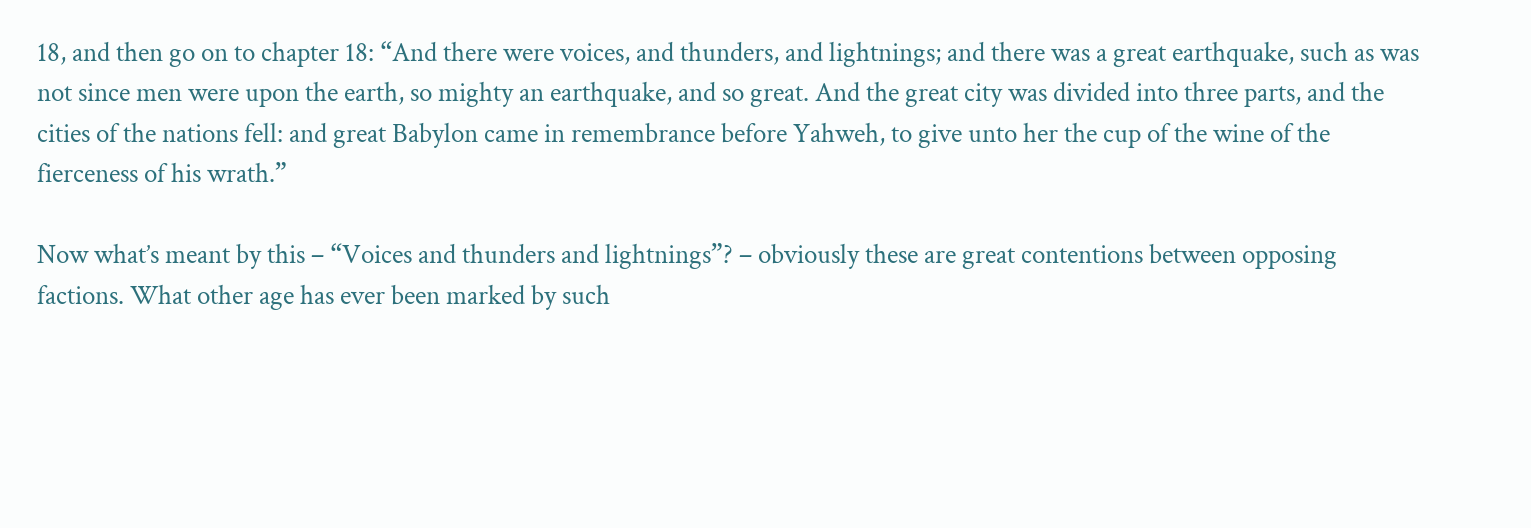18, and then go on to chapter 18: “And there were voices, and thunders, and lightnings; and there was a great earthquake, such as was not since men were upon the earth, so mighty an earthquake, and so great. And the great city was divided into three parts, and the cities of the nations fell: and great Babylon came in remembrance before Yahweh, to give unto her the cup of the wine of the fierceness of his wrath.”

Now what’s meant by this – “Voices and thunders and lightnings”? – obviously these are great contentions between opposing factions. What other age has ever been marked by such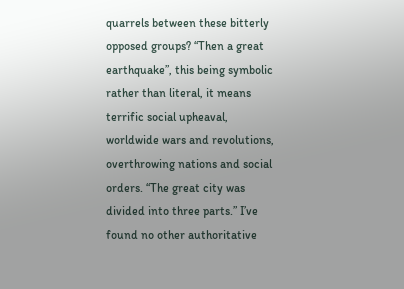quarrels between these bitterly opposed groups? “Then a great earthquake”, this being symbolic rather than literal, it means terrific social upheaval, worldwide wars and revolutions, overthrowing nations and social orders. “The great city was divided into three parts.” I’ve found no other authoritative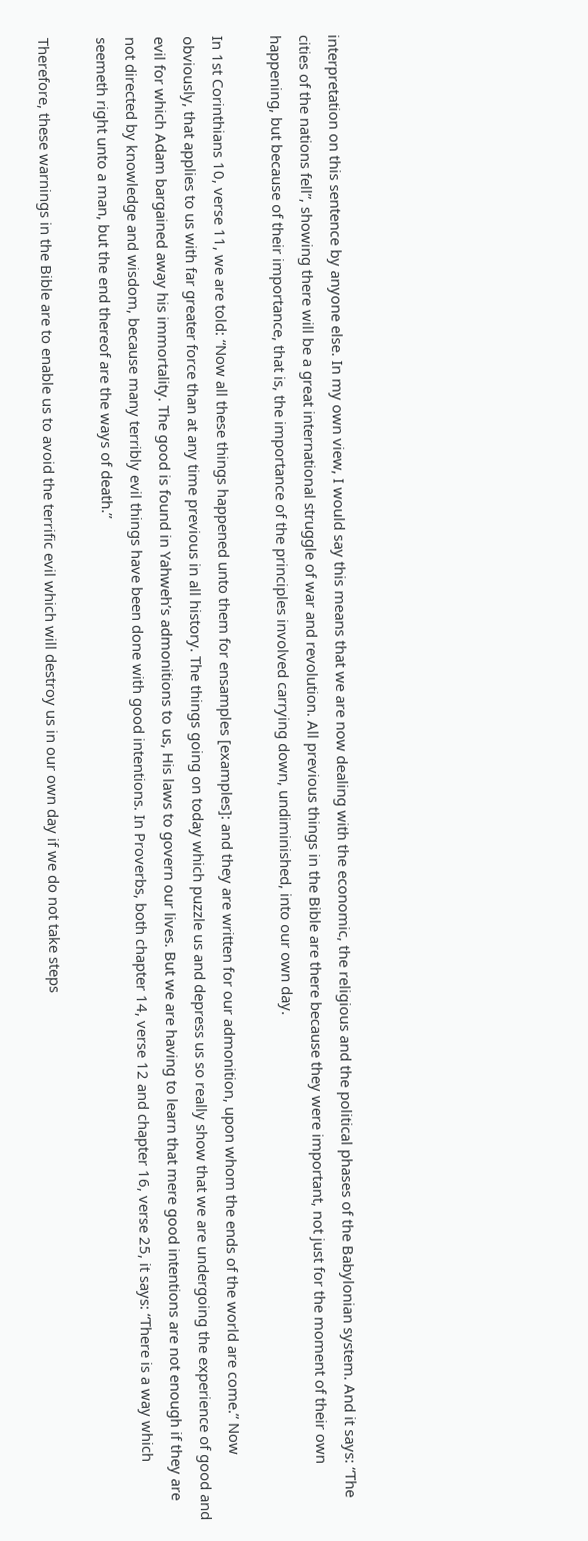interpretation on this sentence by anyone else. In my own view, I would say this means that we are now dealing with the economic, the religious and the political phases of the Babylonian system. And it says: “The cities of the nations fell”, showing there will be a great international struggle of war and revolution. All previous things in the Bible are there because they were important, not just for the moment of their own happening, but because of their importance, that is, the importance of the principles involved carrying down, undiminished, into our own day.

In 1st Corinthians 10, verse 11, we are told: “Now all these things happened unto them for ensamples [examples]: and they are written for our admonition, upon whom the ends of the world are come.” Now obviously, that applies to us with far greater force than at any time previous in all history. The things going on today which puzzle us and depress us so really show that we are undergoing the experience of good and evil for which Adam bargained away his immortality. The good is found in Yahweh’s admonitions to us, His laws to govern our lives. But we are having to learn that mere good intentions are not enough if they are not directed by knowledge and wisdom, because many terribly evil things have been done with good intentions. In Proverbs, both chapter 14, verse 12 and chapter 16, verse 25, it says: “There is a way which seemeth right unto a man, but the end thereof are the ways of death.”

Therefore, these warnings in the Bible are to enable us to avoid the terrific evil which will destroy us in our own day if we do not take steps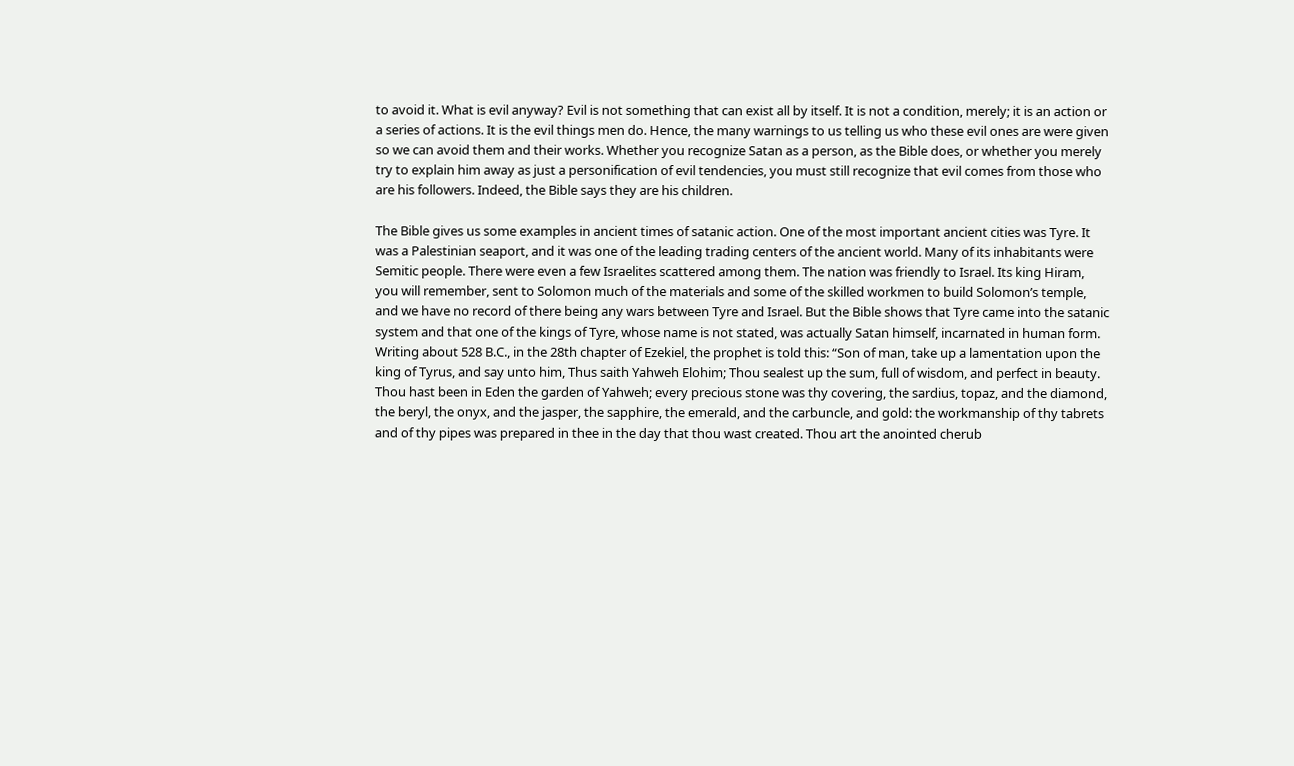to avoid it. What is evil anyway? Evil is not something that can exist all by itself. It is not a condition, merely; it is an action or a series of actions. It is the evil things men do. Hence, the many warnings to us telling us who these evil ones are were given so we can avoid them and their works. Whether you recognize Satan as a person, as the Bible does, or whether you merely try to explain him away as just a personification of evil tendencies, you must still recognize that evil comes from those who are his followers. Indeed, the Bible says they are his children.

The Bible gives us some examples in ancient times of satanic action. One of the most important ancient cities was Tyre. It was a Palestinian seaport, and it was one of the leading trading centers of the ancient world. Many of its inhabitants were Semitic people. There were even a few Israelites scattered among them. The nation was friendly to Israel. Its king Hiram, you will remember, sent to Solomon much of the materials and some of the skilled workmen to build Solomon’s temple, and we have no record of there being any wars between Tyre and Israel. But the Bible shows that Tyre came into the satanic system and that one of the kings of Tyre, whose name is not stated, was actually Satan himself, incarnated in human form. Writing about 528 B.C., in the 28th chapter of Ezekiel, the prophet is told this: “Son of man, take up a lamentation upon the king of Tyrus, and say unto him, Thus saith Yahweh Elohim; Thou sealest up the sum, full of wisdom, and perfect in beauty. Thou hast been in Eden the garden of Yahweh; every precious stone was thy covering, the sardius, topaz, and the diamond, the beryl, the onyx, and the jasper, the sapphire, the emerald, and the carbuncle, and gold: the workmanship of thy tabrets and of thy pipes was prepared in thee in the day that thou wast created. Thou art the anointed cherub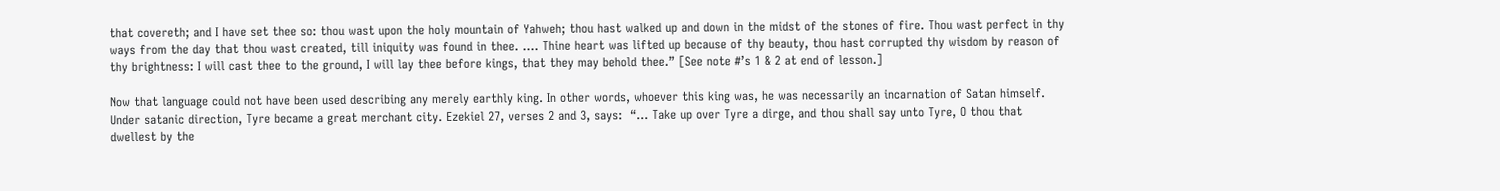that covereth; and I have set thee so: thou wast upon the holy mountain of Yahweh; thou hast walked up and down in the midst of the stones of fire. Thou wast perfect in thy ways from the day that thou wast created, till iniquity was found in thee. .... Thine heart was lifted up because of thy beauty, thou hast corrupted thy wisdom by reason of thy brightness: I will cast thee to the ground, I will lay thee before kings, that they may behold thee.” [See note #’s 1 & 2 at end of lesson.]

Now that language could not have been used describing any merely earthly king. In other words, whoever this king was, he was necessarily an incarnation of Satan himself. Under satanic direction, Tyre became a great merchant city. Ezekiel 27, verses 2 and 3, says:  “... Take up over Tyre a dirge, and thou shall say unto Tyre, O thou that dwellest by the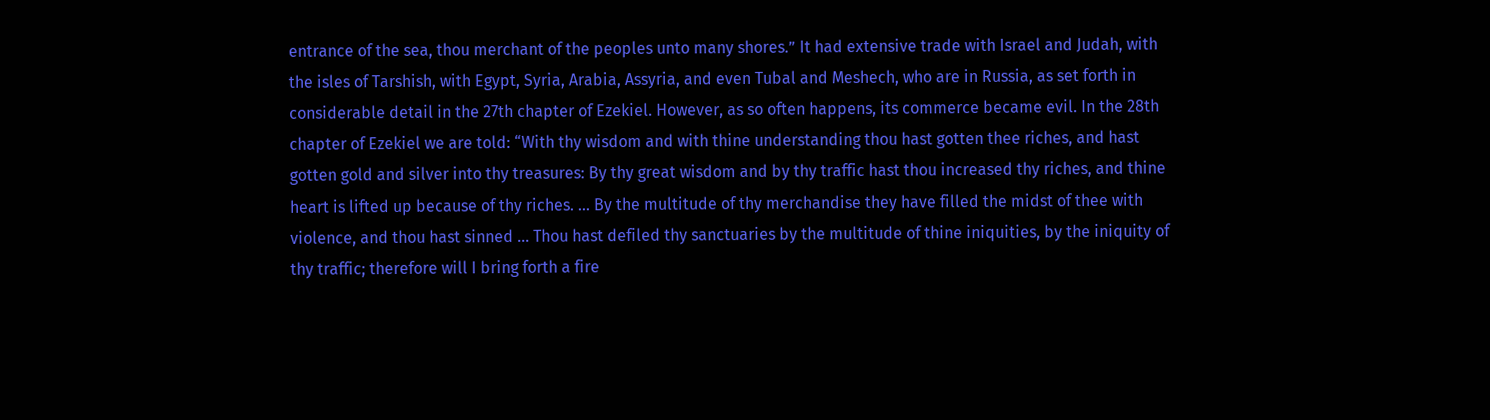entrance of the sea, thou merchant of the peoples unto many shores.” It had extensive trade with Israel and Judah, with the isles of Tarshish, with Egypt, Syria, Arabia, Assyria, and even Tubal and Meshech, who are in Russia, as set forth in considerable detail in the 27th chapter of Ezekiel. However, as so often happens, its commerce became evil. In the 28th chapter of Ezekiel we are told: “With thy wisdom and with thine understanding thou hast gotten thee riches, and hast gotten gold and silver into thy treasures: By thy great wisdom and by thy traffic hast thou increased thy riches, and thine heart is lifted up because of thy riches. ... By the multitude of thy merchandise they have filled the midst of thee with violence, and thou hast sinned ... Thou hast defiled thy sanctuaries by the multitude of thine iniquities, by the iniquity of thy traffic; therefore will I bring forth a fire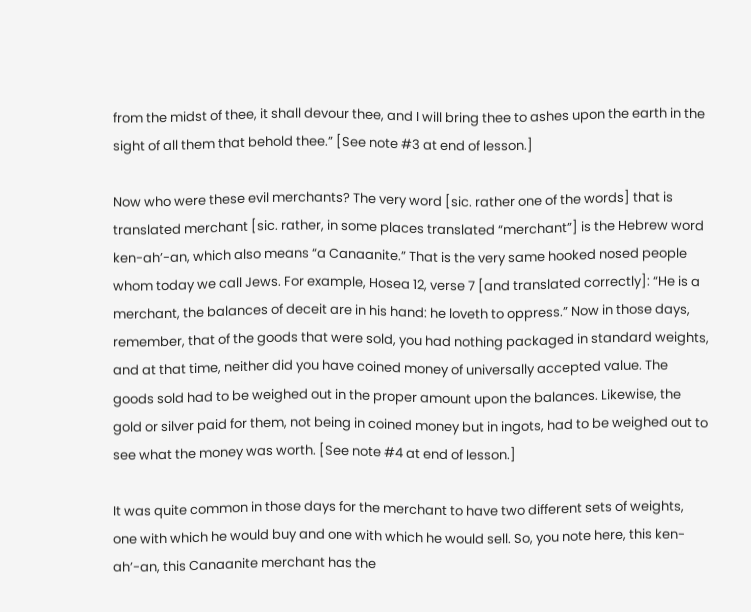from the midst of thee, it shall devour thee, and I will bring thee to ashes upon the earth in the sight of all them that behold thee.” [See note #3 at end of lesson.]

Now who were these evil merchants? The very word [sic. rather one of the words] that is translated merchant [sic. rather, in some places translated “merchant”] is the Hebrew word ken-ah’-an, which also means “a Canaanite.” That is the very same hooked nosed people whom today we call Jews. For example, Hosea 12, verse 7 [and translated correctly]: “He is a merchant, the balances of deceit are in his hand: he loveth to oppress.” Now in those days, remember, that of the goods that were sold, you had nothing packaged in standard weights, and at that time, neither did you have coined money of universally accepted value. The goods sold had to be weighed out in the proper amount upon the balances. Likewise, the gold or silver paid for them, not being in coined money but in ingots, had to be weighed out to see what the money was worth. [See note #4 at end of lesson.]

It was quite common in those days for the merchant to have two different sets of weights, one with which he would buy and one with which he would sell. So, you note here, this ken-ah’-an, this Canaanite merchant has the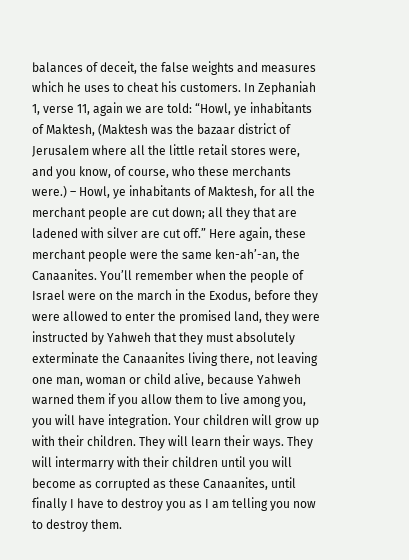balances of deceit, the false weights and measures which he uses to cheat his customers. In Zephaniah 1, verse 11, again we are told: “Howl, ye inhabitants of Maktesh, (Maktesh was the bazaar district of Jerusalem where all the little retail stores were, and you know, of course, who these merchants were.) – Howl, ye inhabitants of Maktesh, for all the merchant people are cut down; all they that are ladened with silver are cut off.” Here again, these merchant people were the same ken-ah’-an, the Canaanites. You’ll remember when the people of Israel were on the march in the Exodus, before they were allowed to enter the promised land, they were instructed by Yahweh that they must absolutely exterminate the Canaanites living there, not leaving one man, woman or child alive, because Yahweh warned them if you allow them to live among you, you will have integration. Your children will grow up with their children. They will learn their ways. They will intermarry with their children until you will become as corrupted as these Canaanites, until finally I have to destroy you as I am telling you now to destroy them.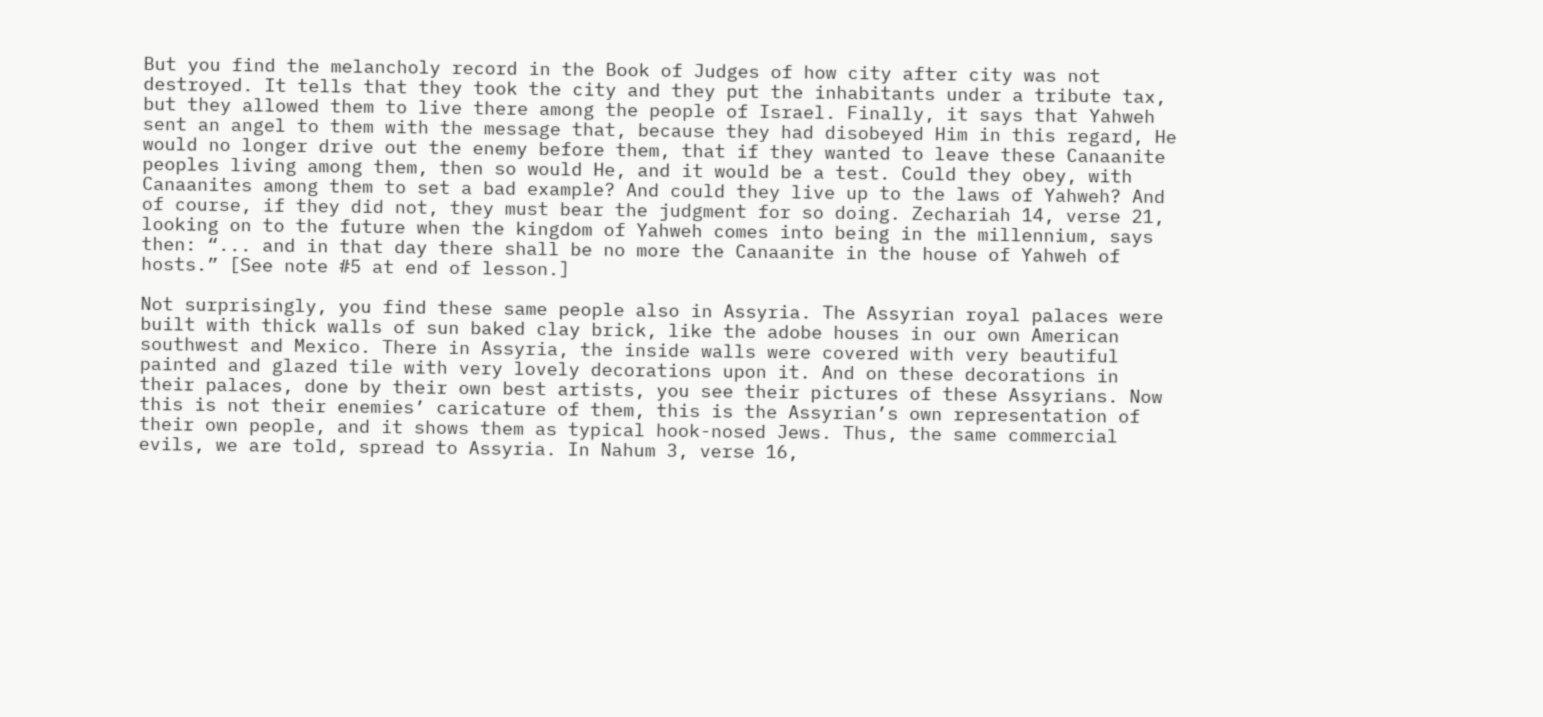But you find the melancholy record in the Book of Judges of how city after city was not destroyed. It tells that they took the city and they put the inhabitants under a tribute tax, but they allowed them to live there among the people of Israel. Finally, it says that Yahweh sent an angel to them with the message that, because they had disobeyed Him in this regard, He would no longer drive out the enemy before them, that if they wanted to leave these Canaanite peoples living among them, then so would He, and it would be a test. Could they obey, with Canaanites among them to set a bad example? And could they live up to the laws of Yahweh? And of course, if they did not, they must bear the judgment for so doing. Zechariah 14, verse 21, looking on to the future when the kingdom of Yahweh comes into being in the millennium, says then: “... and in that day there shall be no more the Canaanite in the house of Yahweh of hosts.” [See note #5 at end of lesson.]

Not surprisingly, you find these same people also in Assyria. The Assyrian royal palaces were built with thick walls of sun baked clay brick, like the adobe houses in our own American southwest and Mexico. There in Assyria, the inside walls were covered with very beautiful painted and glazed tile with very lovely decorations upon it. And on these decorations in their palaces, done by their own best artists, you see their pictures of these Assyrians. Now this is not their enemies’ caricature of them, this is the Assyrian’s own representation of their own people, and it shows them as typical hook-nosed Jews. Thus, the same commercial evils, we are told, spread to Assyria. In Nahum 3, verse 16,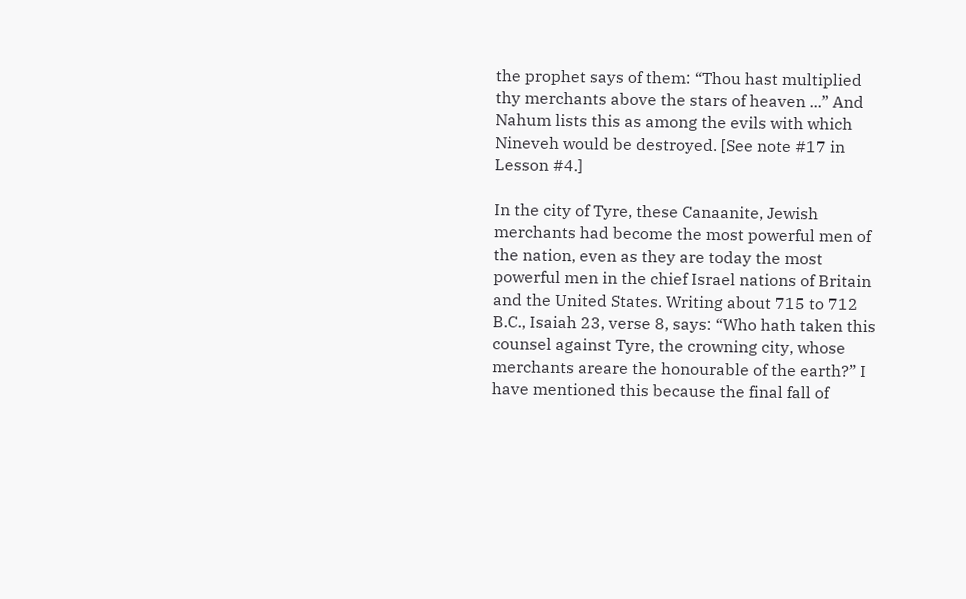the prophet says of them: “Thou hast multiplied thy merchants above the stars of heaven ...” And Nahum lists this as among the evils with which Nineveh would be destroyed. [See note #17 in Lesson #4.]

In the city of Tyre, these Canaanite, Jewish merchants had become the most powerful men of the nation, even as they are today the most powerful men in the chief Israel nations of Britain and the United States. Writing about 715 to 712 B.C., Isaiah 23, verse 8, says: “Who hath taken this counsel against Tyre, the crowning city, whose merchants areare the honourable of the earth?” I have mentioned this because the final fall of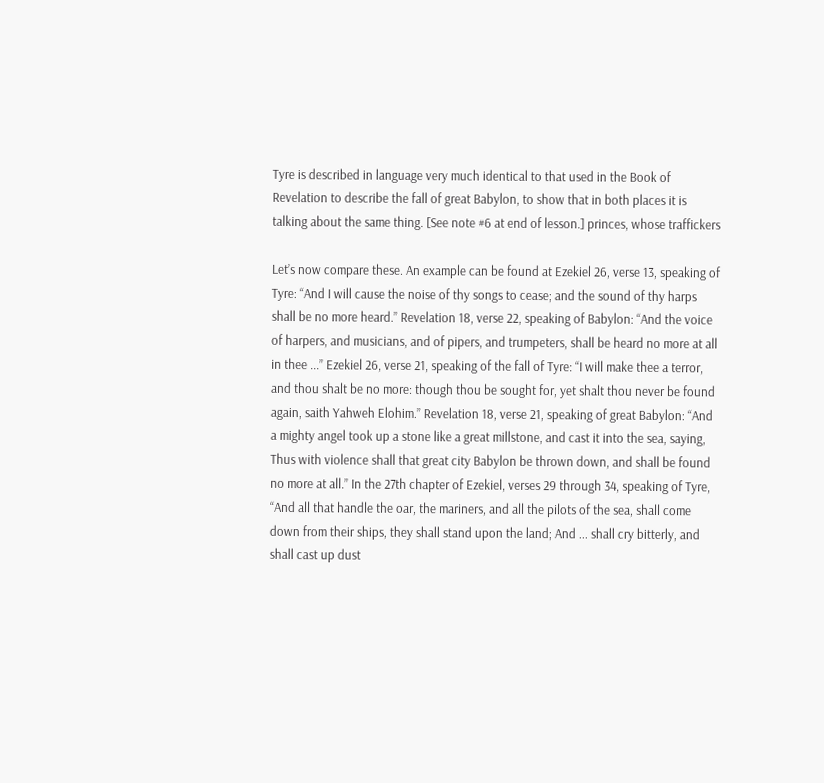Tyre is described in language very much identical to that used in the Book of Revelation to describe the fall of great Babylon, to show that in both places it is talking about the same thing. [See note #6 at end of lesson.] princes, whose traffickers

Let’s now compare these. An example can be found at Ezekiel 26, verse 13, speaking of Tyre: “And I will cause the noise of thy songs to cease; and the sound of thy harps shall be no more heard.” Revelation 18, verse 22, speaking of Babylon: “And the voice of harpers, and musicians, and of pipers, and trumpeters, shall be heard no more at all in thee ...” Ezekiel 26, verse 21, speaking of the fall of Tyre: “I will make thee a terror, and thou shalt be no more: though thou be sought for, yet shalt thou never be found again, saith Yahweh Elohim.” Revelation 18, verse 21, speaking of great Babylon: “And a mighty angel took up a stone like a great millstone, and cast it into the sea, saying, Thus with violence shall that great city Babylon be thrown down, and shall be found no more at all.” In the 27th chapter of Ezekiel, verses 29 through 34, speaking of Tyre, “And all that handle the oar, the mariners, and all the pilots of the sea, shall come down from their ships, they shall stand upon the land; And ... shall cry bitterly, and shall cast up dust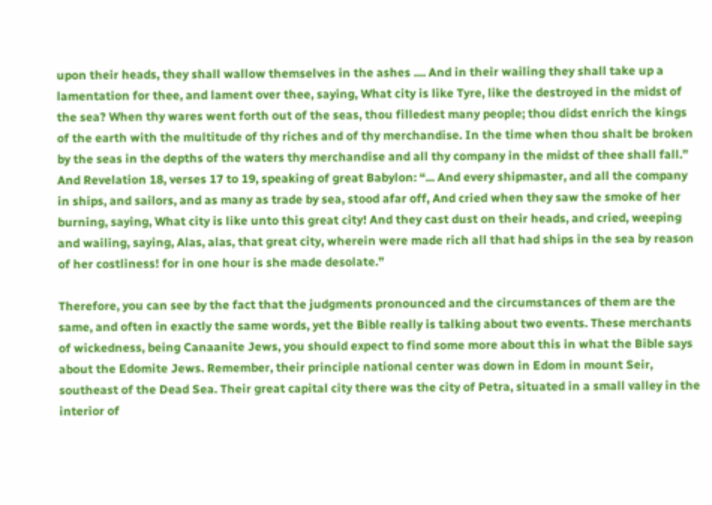upon their heads, they shall wallow themselves in the ashes .... And in their wailing they shall take up a lamentation for thee, and lament over thee, saying, What city is like Tyre, like the destroyed in the midst of the sea? When thy wares went forth out of the seas, thou filledest many people; thou didst enrich the kings of the earth with the multitude of thy riches and of thy merchandise. In the time when thou shalt be broken by the seas in the depths of the waters thy merchandise and all thy company in the midst of thee shall fall.” And Revelation 18, verses 17 to 19, speaking of great Babylon: “... And every shipmaster, and all the company in ships, and sailors, and as many as trade by sea, stood afar off, And cried when they saw the smoke of her burning, saying, What city is like unto this great city! And they cast dust on their heads, and cried, weeping and wailing, saying, Alas, alas, that great city, wherein were made rich all that had ships in the sea by reason of her costliness! for in one hour is she made desolate.”

Therefore, you can see by the fact that the judgments pronounced and the circumstances of them are the same, and often in exactly the same words, yet the Bible really is talking about two events. These merchants of wickedness, being Canaanite Jews, you should expect to find some more about this in what the Bible says about the Edomite Jews. Remember, their principle national center was down in Edom in mount Seir, southeast of the Dead Sea. Their great capital city there was the city of Petra, situated in a small valley in the interior of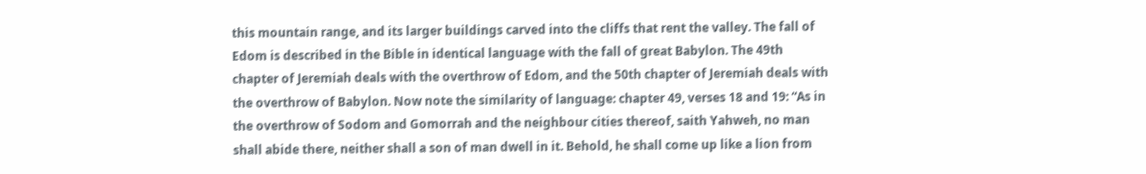this mountain range, and its larger buildings carved into the cliffs that rent the valley. The fall of Edom is described in the Bible in identical language with the fall of great Babylon. The 49th chapter of Jeremiah deals with the overthrow of Edom, and the 50th chapter of Jeremiah deals with the overthrow of Babylon. Now note the similarity of language: chapter 49, verses 18 and 19: “As in the overthrow of Sodom and Gomorrah and the neighbour cities thereof, saith Yahweh, no man shall abide there, neither shall a son of man dwell in it. Behold, he shall come up like a lion from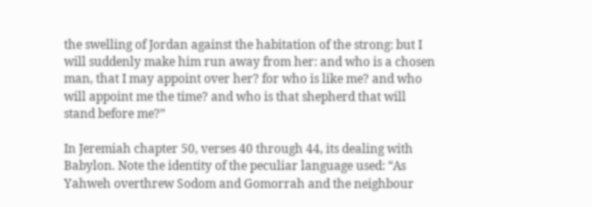the swelling of Jordan against the habitation of the strong: but I will suddenly make him run away from her: and who is a chosen man, that I may appoint over her? for who is like me? and who will appoint me the time? and who is that shepherd that will stand before me?”

In Jeremiah chapter 50, verses 40 through 44, its dealing with Babylon. Note the identity of the peculiar language used: “As Yahweh overthrew Sodom and Gomorrah and the neighbour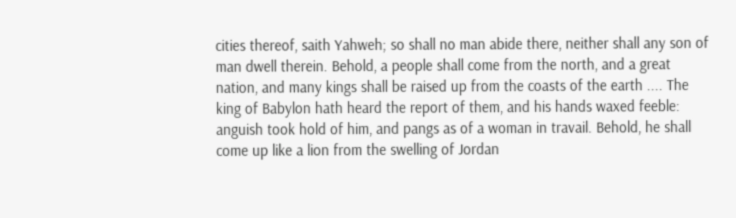cities thereof, saith Yahweh; so shall no man abide there, neither shall any son of man dwell therein. Behold, a people shall come from the north, and a great nation, and many kings shall be raised up from the coasts of the earth .... The king of Babylon hath heard the report of them, and his hands waxed feeble: anguish took hold of him, and pangs as of a woman in travail. Behold, he shall come up like a lion from the swelling of Jordan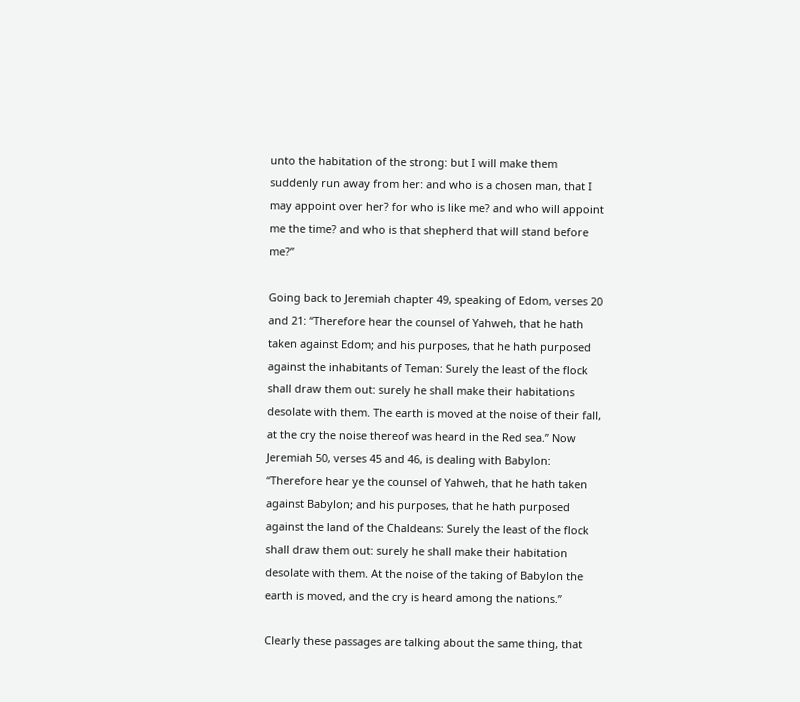unto the habitation of the strong: but I will make them suddenly run away from her: and who is a chosen man, that I may appoint over her? for who is like me? and who will appoint me the time? and who is that shepherd that will stand before me?”

Going back to Jeremiah chapter 49, speaking of Edom, verses 20 and 21: “Therefore hear the counsel of Yahweh, that he hath taken against Edom; and his purposes, that he hath purposed against the inhabitants of Teman: Surely the least of the flock shall draw them out: surely he shall make their habitations desolate with them. The earth is moved at the noise of their fall, at the cry the noise thereof was heard in the Red sea.” Now Jeremiah 50, verses 45 and 46, is dealing with Babylon: “Therefore hear ye the counsel of Yahweh, that he hath taken against Babylon; and his purposes, that he hath purposed against the land of the Chaldeans: Surely the least of the flock shall draw them out: surely he shall make their habitation desolate with them. At the noise of the taking of Babylon the earth is moved, and the cry is heard among the nations.”

Clearly these passages are talking about the same thing, that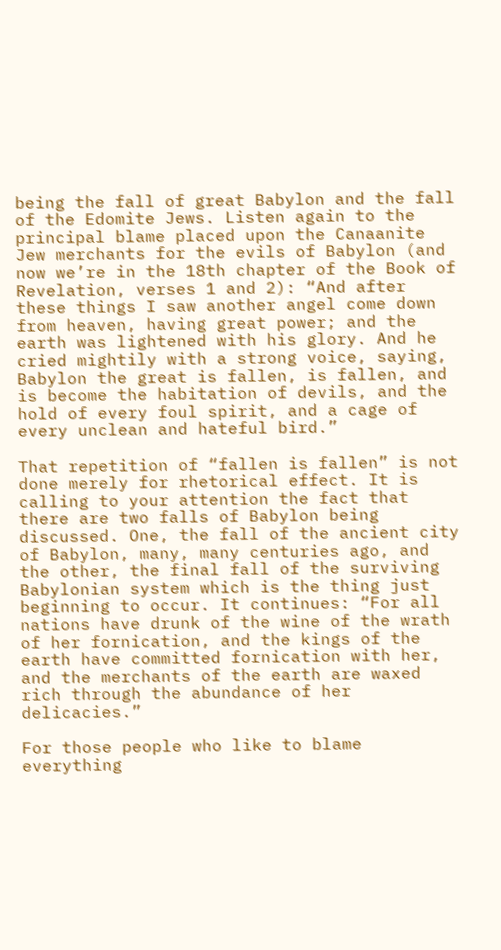being the fall of great Babylon and the fall of the Edomite Jews. Listen again to the principal blame placed upon the Canaanite Jew merchants for the evils of Babylon (and now we’re in the 18th chapter of the Book of Revelation, verses 1 and 2): “And after these things I saw another angel come down from heaven, having great power; and the earth was lightened with his glory. And he cried mightily with a strong voice, saying, Babylon the great is fallen, is fallen, and is become the habitation of devils, and the hold of every foul spirit, and a cage of every unclean and hateful bird.”

That repetition of “fallen is fallen” is not done merely for rhetorical effect. It is calling to your attention the fact that there are two falls of Babylon being discussed. One, the fall of the ancient city of Babylon, many, many centuries ago, and the other, the final fall of the surviving Babylonian system which is the thing just beginning to occur. It continues: “For all nations have drunk of the wine of the wrath of her fornication, and the kings of the earth have committed fornication with her, and the merchants of the earth are waxed rich through the abundance of her delicacies.”

For those people who like to blame everything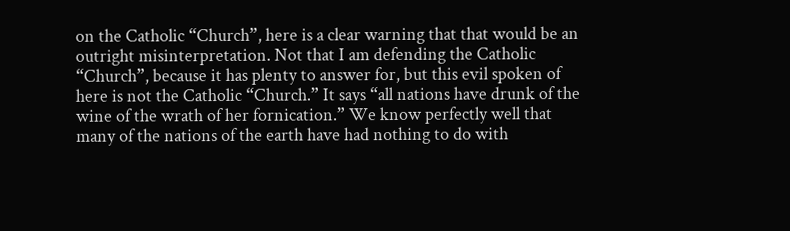on the Catholic “Church”, here is a clear warning that that would be an outright misinterpretation. Not that I am defending the Catholic “Church”, because it has plenty to answer for, but this evil spoken of here is not the Catholic “Church.” It says “all nations have drunk of the wine of the wrath of her fornication.” We know perfectly well that many of the nations of the earth have had nothing to do with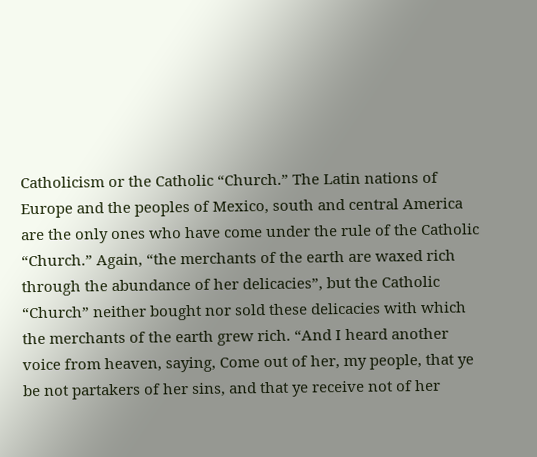Catholicism or the Catholic “Church.” The Latin nations of Europe and the peoples of Mexico, south and central America are the only ones who have come under the rule of the Catholic “Church.” Again, “the merchants of the earth are waxed rich through the abundance of her delicacies”, but the Catholic “Church” neither bought nor sold these delicacies with which the merchants of the earth grew rich. “And I heard another voice from heaven, saying, Come out of her, my people, that ye be not partakers of her sins, and that ye receive not of her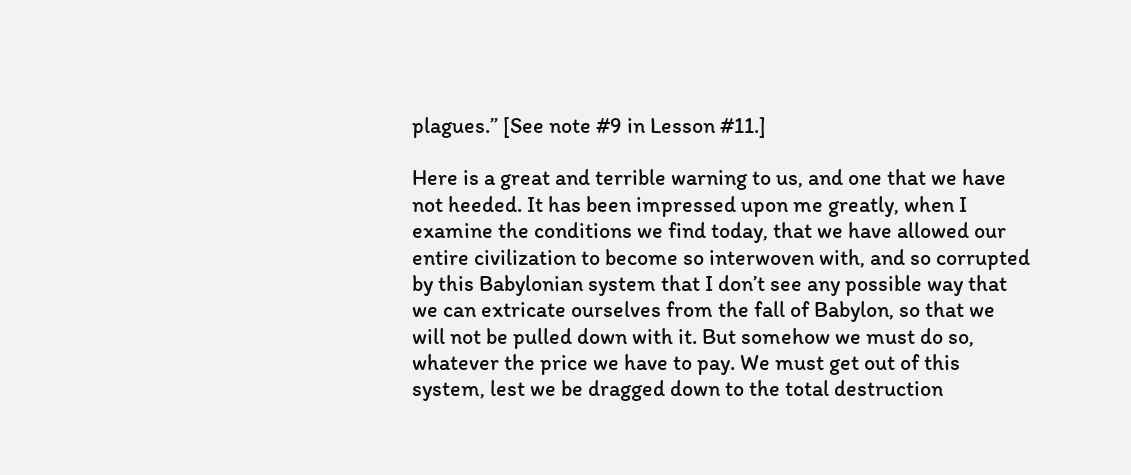plagues.” [See note #9 in Lesson #11.]

Here is a great and terrible warning to us, and one that we have not heeded. It has been impressed upon me greatly, when I examine the conditions we find today, that we have allowed our entire civilization to become so interwoven with, and so corrupted by this Babylonian system that I don’t see any possible way that we can extricate ourselves from the fall of Babylon, so that we will not be pulled down with it. But somehow we must do so, whatever the price we have to pay. We must get out of this system, lest we be dragged down to the total destruction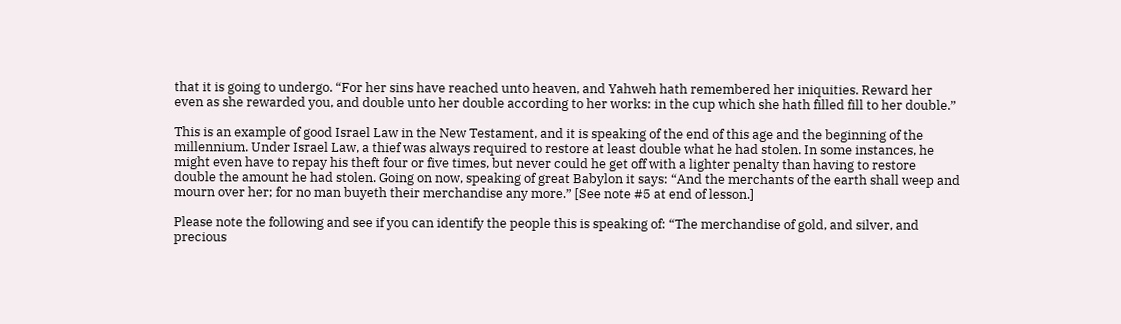that it is going to undergo. “For her sins have reached unto heaven, and Yahweh hath remembered her iniquities. Reward her even as she rewarded you, and double unto her double according to her works: in the cup which she hath filled fill to her double.”

This is an example of good Israel Law in the New Testament, and it is speaking of the end of this age and the beginning of the millennium. Under Israel Law, a thief was always required to restore at least double what he had stolen. In some instances, he might even have to repay his theft four or five times, but never could he get off with a lighter penalty than having to restore double the amount he had stolen. Going on now, speaking of great Babylon it says: “And the merchants of the earth shall weep and mourn over her; for no man buyeth their merchandise any more.” [See note #5 at end of lesson.]

Please note the following and see if you can identify the people this is speaking of: “The merchandise of gold, and silver, and precious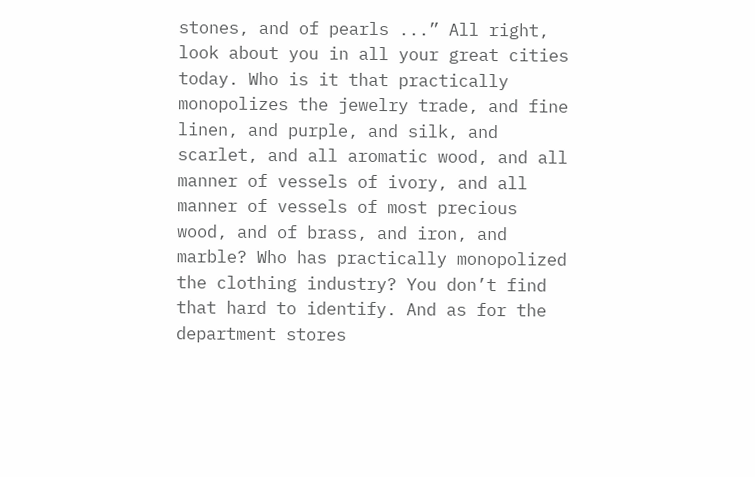stones, and of pearls ...” All right, look about you in all your great cities today. Who is it that practically monopolizes the jewelry trade, and fine linen, and purple, and silk, and scarlet, and all aromatic wood, and all manner of vessels of ivory, and all manner of vessels of most precious wood, and of brass, and iron, and marble? Who has practically monopolized the clothing industry? You don’t find that hard to identify. And as for the department stores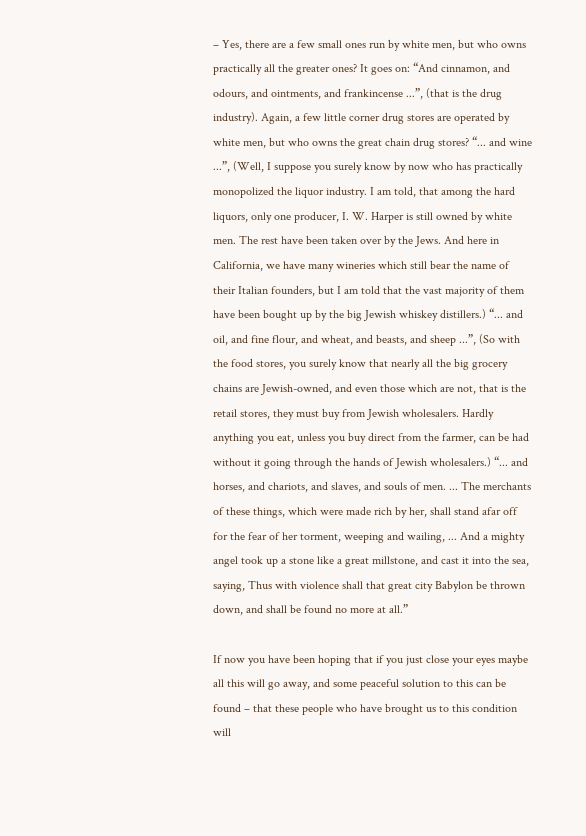– Yes, there are a few small ones run by white men, but who owns practically all the greater ones? It goes on: “And cinnamon, and odours, and ointments, and frankincense ...”, (that is the drug industry). Again, a few little corner drug stores are operated by white men, but who owns the great chain drug stores? “... and wine ...”, (Well, I suppose you surely know by now who has practically monopolized the liquor industry. I am told, that among the hard liquors, only one producer, I. W. Harper is still owned by white men. The rest have been taken over by the Jews. And here in California, we have many wineries which still bear the name of their Italian founders, but I am told that the vast majority of them have been bought up by the big Jewish whiskey distillers.) “... and oil, and fine flour, and wheat, and beasts, and sheep ...”, (So with the food stores, you surely know that nearly all the big grocery chains are Jewish-owned, and even those which are not, that is the retail stores, they must buy from Jewish wholesalers. Hardly anything you eat, unless you buy direct from the farmer, can be had without it going through the hands of Jewish wholesalers.) “... and horses, and chariots, and slaves, and souls of men. ... The merchants of these things, which were made rich by her, shall stand afar off for the fear of her torment, weeping and wailing, ... And a mighty angel took up a stone like a great millstone, and cast it into the sea, saying, Thus with violence shall that great city Babylon be thrown down, and shall be found no more at all.”

If now you have been hoping that if you just close your eyes maybe all this will go away, and some peaceful solution to this can be found – that these people who have brought us to this condition will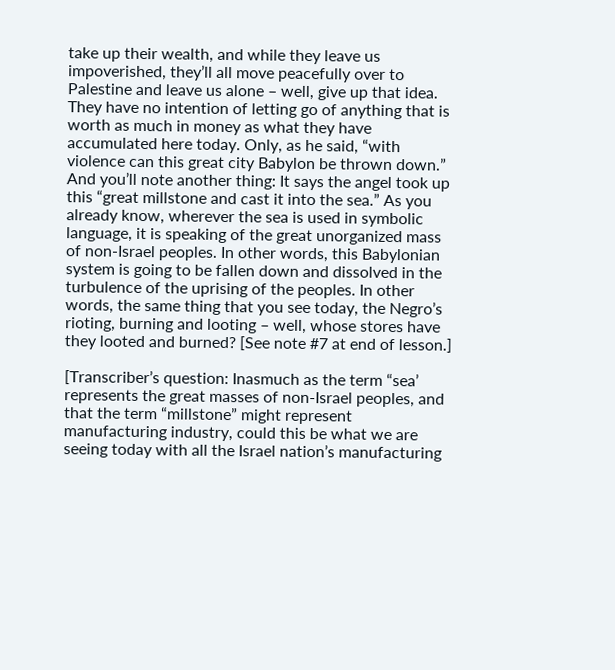take up their wealth, and while they leave us impoverished, they’ll all move peacefully over to Palestine and leave us alone – well, give up that idea. They have no intention of letting go of anything that is worth as much in money as what they have accumulated here today. Only, as he said, “with violence can this great city Babylon be thrown down.” And you’ll note another thing: It says the angel took up this “great millstone and cast it into the sea.” As you already know, wherever the sea is used in symbolic language, it is speaking of the great unorganized mass of non-Israel peoples. In other words, this Babylonian system is going to be fallen down and dissolved in the turbulence of the uprising of the peoples. In other words, the same thing that you see today, the Negro’s rioting, burning and looting – well, whose stores have they looted and burned? [See note #7 at end of lesson.]

[Transcriber’s question: Inasmuch as the term “sea’ represents the great masses of non-Israel peoples, and that the term “millstone” might represent manufacturing industry, could this be what we are seeing today with all the Israel nation’s manufacturing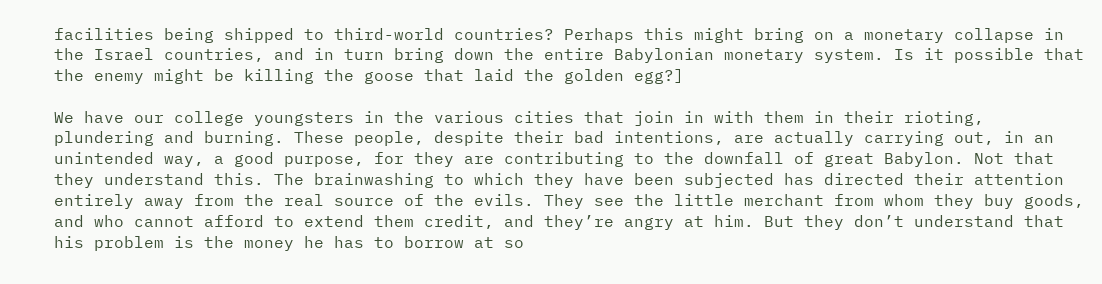facilities being shipped to third-world countries? Perhaps this might bring on a monetary collapse in the Israel countries, and in turn bring down the entire Babylonian monetary system. Is it possible that the enemy might be killing the goose that laid the golden egg?]

We have our college youngsters in the various cities that join in with them in their rioting, plundering and burning. These people, despite their bad intentions, are actually carrying out, in an unintended way, a good purpose, for they are contributing to the downfall of great Babylon. Not that they understand this. The brainwashing to which they have been subjected has directed their attention entirely away from the real source of the evils. They see the little merchant from whom they buy goods, and who cannot afford to extend them credit, and they’re angry at him. But they don’t understand that his problem is the money he has to borrow at so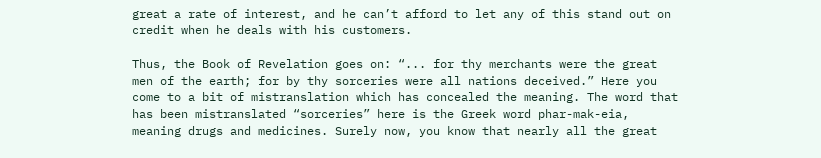great a rate of interest, and he can’t afford to let any of this stand out on credit when he deals with his customers.

Thus, the Book of Revelation goes on: “... for thy merchants were the great men of the earth; for by thy sorceries were all nations deceived.” Here you come to a bit of mistranslation which has concealed the meaning. The word that has been mistranslated “sorceries” here is the Greek word phar-mak-eia, meaning drugs and medicines. Surely now, you know that nearly all the great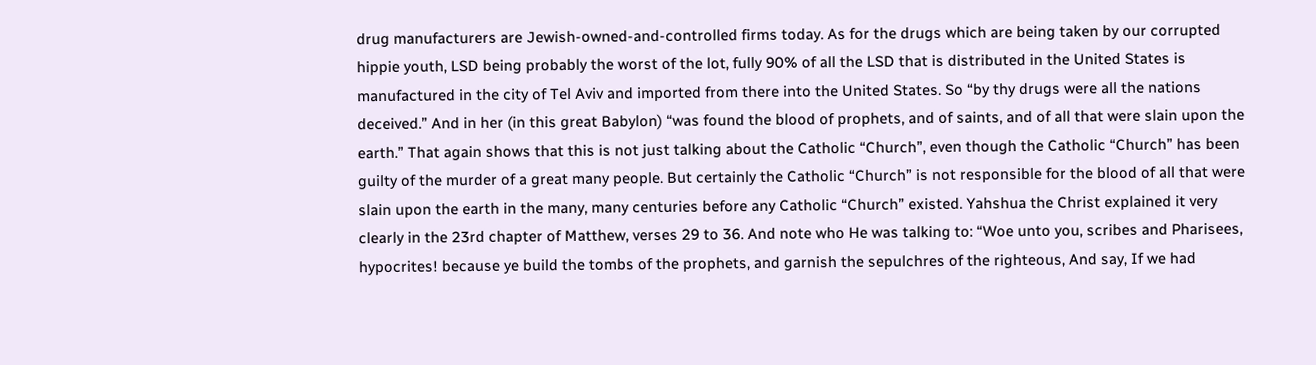drug manufacturers are Jewish-owned-and-controlled firms today. As for the drugs which are being taken by our corrupted hippie youth, LSD being probably the worst of the lot, fully 90% of all the LSD that is distributed in the United States is manufactured in the city of Tel Aviv and imported from there into the United States. So “by thy drugs were all the nations deceived.” And in her (in this great Babylon) “was found the blood of prophets, and of saints, and of all that were slain upon the earth.” That again shows that this is not just talking about the Catholic “Church”, even though the Catholic “Church” has been guilty of the murder of a great many people. But certainly the Catholic “Church” is not responsible for the blood of all that were slain upon the earth in the many, many centuries before any Catholic “Church” existed. Yahshua the Christ explained it very clearly in the 23rd chapter of Matthew, verses 29 to 36. And note who He was talking to: “Woe unto you, scribes and Pharisees, hypocrites! because ye build the tombs of the prophets, and garnish the sepulchres of the righteous, And say, If we had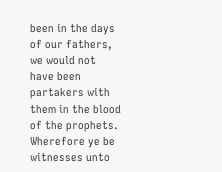been in the days of our fathers, we would not have been partakers with them in the blood of the prophets. Wherefore ye be witnesses unto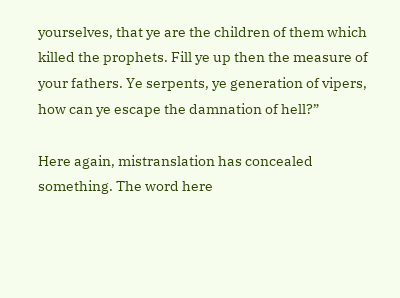yourselves, that ye are the children of them which killed the prophets. Fill ye up then the measure of your fathers. Ye serpents, ye generation of vipers, how can ye escape the damnation of hell?”

Here again, mistranslation has concealed something. The word here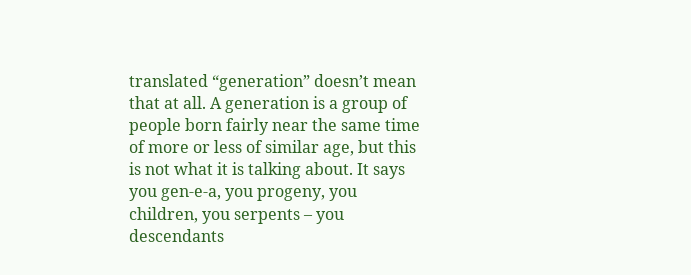translated “generation” doesn’t mean that at all. A generation is a group of people born fairly near the same time of more or less of similar age, but this is not what it is talking about. It says you gen-e-a, you progeny, you children, you serpents – you descendants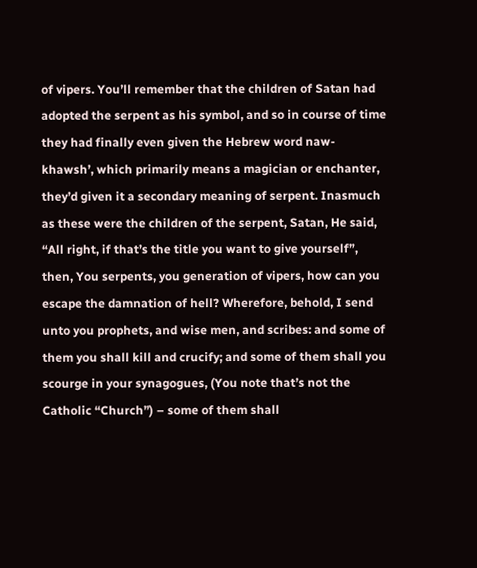of vipers. You’ll remember that the children of Satan had adopted the serpent as his symbol, and so in course of time they had finally even given the Hebrew word naw-khawsh’, which primarily means a magician or enchanter, they’d given it a secondary meaning of serpent. Inasmuch as these were the children of the serpent, Satan, He said, “All right, if that’s the title you want to give yourself”, then, You serpents, you generation of vipers, how can you escape the damnation of hell? Wherefore, behold, I send unto you prophets, and wise men, and scribes: and some of them you shall kill and crucify; and some of them shall you scourge in your synagogues, (You note that’s not the Catholic “Church”) – some of them shall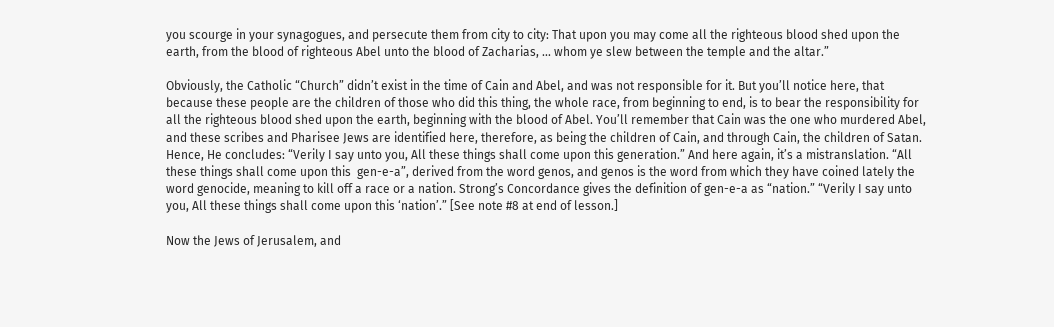you scourge in your synagogues, and persecute them from city to city: That upon you may come all the righteous blood shed upon the earth, from the blood of righteous Abel unto the blood of Zacharias, ... whom ye slew between the temple and the altar.”

Obviously, the Catholic “Church” didn’t exist in the time of Cain and Abel, and was not responsible for it. But you’ll notice here, that because these people are the children of those who did this thing, the whole race, from beginning to end, is to bear the responsibility for all the righteous blood shed upon the earth, beginning with the blood of Abel. You’ll remember that Cain was the one who murdered Abel, and these scribes and Pharisee Jews are identified here, therefore, as being the children of Cain, and through Cain, the children of Satan. Hence, He concludes: “Verily I say unto you, All these things shall come upon this generation.” And here again, it’s a mistranslation. “All these things shall come upon this  gen-e-a”, derived from the word genos, and genos is the word from which they have coined lately the word genocide, meaning to kill off a race or a nation. Strong’s Concordance gives the definition of gen-e-a as “nation.” “Verily I say unto you, All these things shall come upon this ‘nation’.” [See note #8 at end of lesson.]

Now the Jews of Jerusalem, and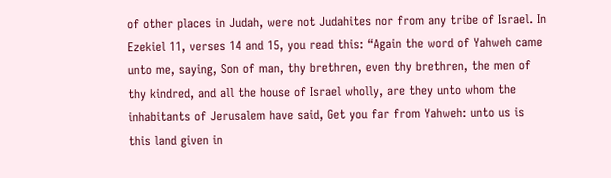of other places in Judah, were not Judahites nor from any tribe of Israel. In Ezekiel 11, verses 14 and 15, you read this: “Again the word of Yahweh came unto me, saying, Son of man, thy brethren, even thy brethren, the men of thy kindred, and all the house of Israel wholly, are they unto whom the inhabitants of Jerusalem have said, Get you far from Yahweh: unto us is this land given in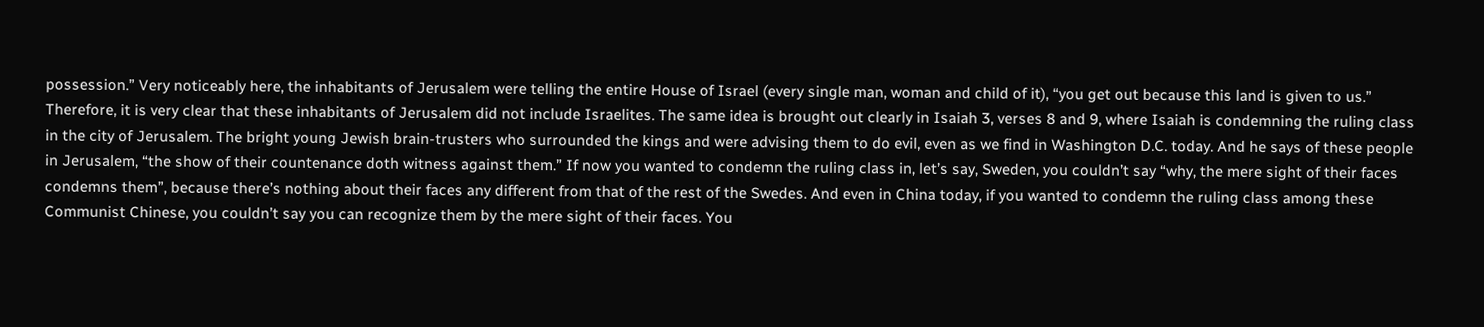possession.” Very noticeably here, the inhabitants of Jerusalem were telling the entire House of Israel (every single man, woman and child of it), “you get out because this land is given to us.” Therefore, it is very clear that these inhabitants of Jerusalem did not include Israelites. The same idea is brought out clearly in Isaiah 3, verses 8 and 9, where Isaiah is condemning the ruling class in the city of Jerusalem. The bright young Jewish brain-trusters who surrounded the kings and were advising them to do evil, even as we find in Washington D.C. today. And he says of these people in Jerusalem, “the show of their countenance doth witness against them.” If now you wanted to condemn the ruling class in, let’s say, Sweden, you couldn’t say “why, the mere sight of their faces condemns them”, because there’s nothing about their faces any different from that of the rest of the Swedes. And even in China today, if you wanted to condemn the ruling class among these Communist Chinese, you couldn’t say you can recognize them by the mere sight of their faces. You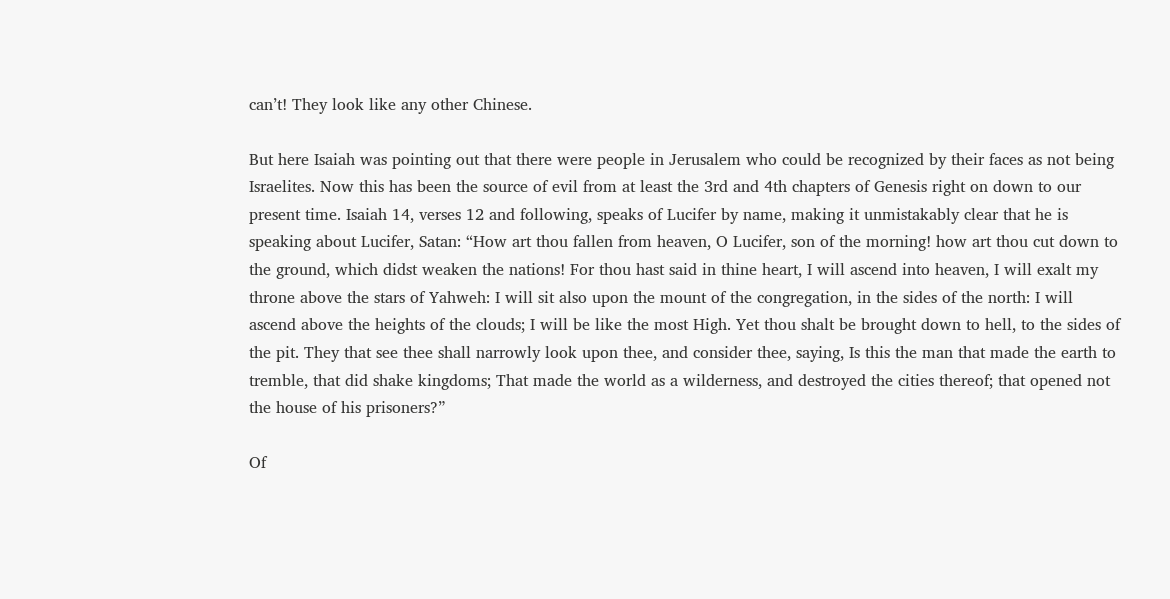can’t! They look like any other Chinese.

But here Isaiah was pointing out that there were people in Jerusalem who could be recognized by their faces as not being Israelites. Now this has been the source of evil from at least the 3rd and 4th chapters of Genesis right on down to our present time. Isaiah 14, verses 12 and following, speaks of Lucifer by name, making it unmistakably clear that he is speaking about Lucifer, Satan: “How art thou fallen from heaven, O Lucifer, son of the morning! how art thou cut down to the ground, which didst weaken the nations! For thou hast said in thine heart, I will ascend into heaven, I will exalt my throne above the stars of Yahweh: I will sit also upon the mount of the congregation, in the sides of the north: I will ascend above the heights of the clouds; I will be like the most High. Yet thou shalt be brought down to hell, to the sides of the pit. They that see thee shall narrowly look upon thee, and consider thee, saying, Is this the man that made the earth to tremble, that did shake kingdoms; That made the world as a wilderness, and destroyed the cities thereof; that opened not the house of his prisoners?”

Of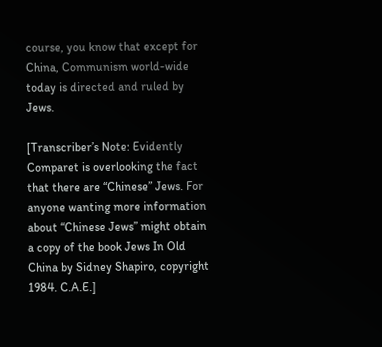course, you know that except for China, Communism world-wide today is directed and ruled by Jews.

[Transcriber’s Note: Evidently Comparet is overlooking the fact that there are “Chinese” Jews. For anyone wanting more information about “Chinese Jews” might obtain a copy of the book Jews In Old China by Sidney Shapiro, copyright 1984. C.A.E.]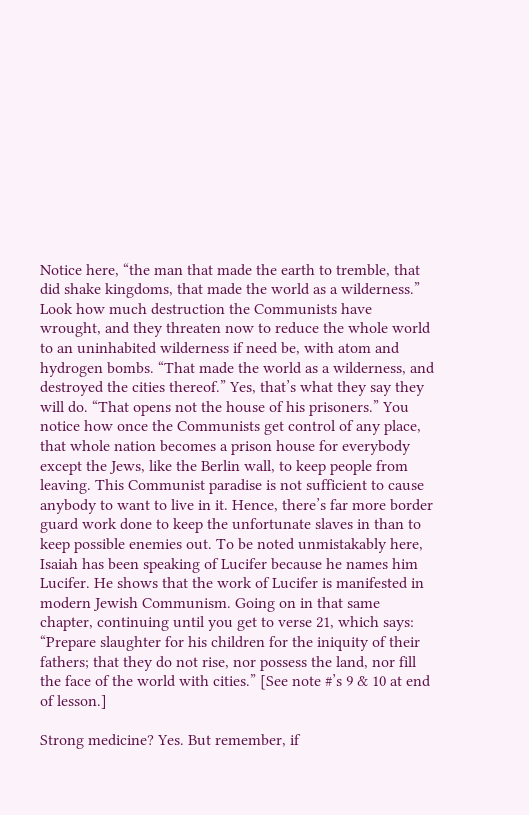Notice here, “the man that made the earth to tremble, that did shake kingdoms, that made the world as a wilderness.” Look how much destruction the Communists have wrought, and they threaten now to reduce the whole world to an uninhabited wilderness if need be, with atom and hydrogen bombs. “That made the world as a wilderness, and destroyed the cities thereof.” Yes, that’s what they say they will do. “That opens not the house of his prisoners.” You notice how once the Communists get control of any place, that whole nation becomes a prison house for everybody except the Jews, like the Berlin wall, to keep people from leaving. This Communist paradise is not sufficient to cause anybody to want to live in it. Hence, there’s far more border guard work done to keep the unfortunate slaves in than to keep possible enemies out. To be noted unmistakably here, Isaiah has been speaking of Lucifer because he names him Lucifer. He shows that the work of Lucifer is manifested in modern Jewish Communism. Going on in that same chapter, continuing until you get to verse 21, which says: “Prepare slaughter for his children for the iniquity of their fathers; that they do not rise, nor possess the land, nor fill the face of the world with cities.” [See note #’s 9 & 10 at end of lesson.]

Strong medicine? Yes. But remember, if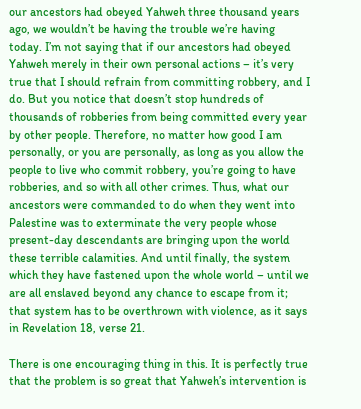our ancestors had obeyed Yahweh three thousand years ago, we wouldn’t be having the trouble we’re having today. I’m not saying that if our ancestors had obeyed Yahweh merely in their own personal actions – it’s very true that I should refrain from committing robbery, and I do. But you notice that doesn’t stop hundreds of thousands of robberies from being committed every year by other people. Therefore, no matter how good I am personally, or you are personally, as long as you allow the people to live who commit robbery, you’re going to have robberies, and so with all other crimes. Thus, what our ancestors were commanded to do when they went into Palestine was to exterminate the very people whose present-day descendants are bringing upon the world these terrible calamities. And until finally, the system which they have fastened upon the whole world – until we are all enslaved beyond any chance to escape from it; that system has to be overthrown with violence, as it says in Revelation 18, verse 21.

There is one encouraging thing in this. It is perfectly true that the problem is so great that Yahweh’s intervention is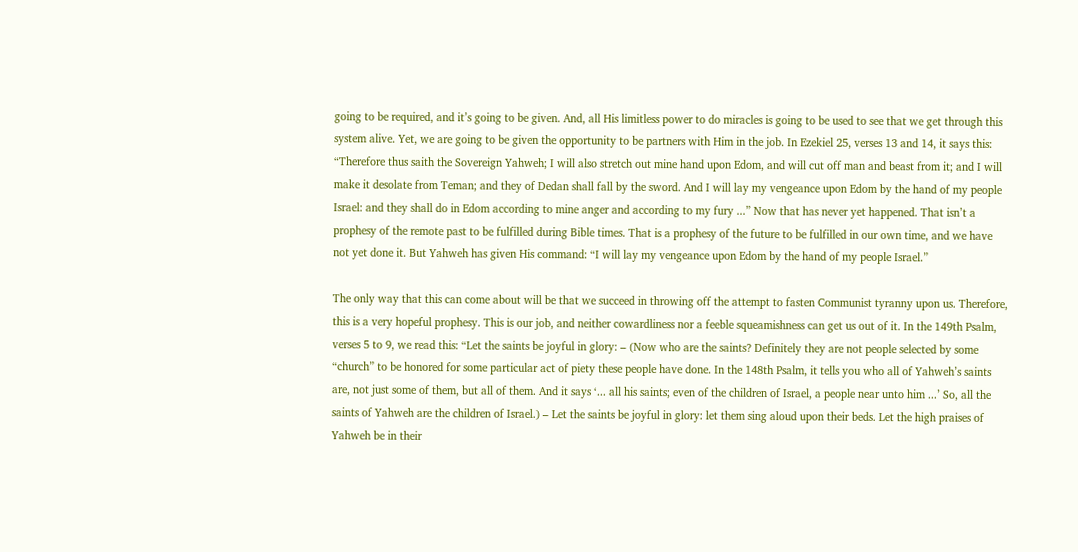going to be required, and it’s going to be given. And, all His limitless power to do miracles is going to be used to see that we get through this system alive. Yet, we are going to be given the opportunity to be partners with Him in the job. In Ezekiel 25, verses 13 and 14, it says this: “Therefore thus saith the Sovereign Yahweh; I will also stretch out mine hand upon Edom, and will cut off man and beast from it; and I will make it desolate from Teman; and they of Dedan shall fall by the sword. And I will lay my vengeance upon Edom by the hand of my people Israel: and they shall do in Edom according to mine anger and according to my fury ...” Now that has never yet happened. That isn’t a prophesy of the remote past to be fulfilled during Bible times. That is a prophesy of the future to be fulfilled in our own time, and we have not yet done it. But Yahweh has given His command: “I will lay my vengeance upon Edom by the hand of my people Israel.”

The only way that this can come about will be that we succeed in throwing off the attempt to fasten Communist tyranny upon us. Therefore, this is a very hopeful prophesy. This is our job, and neither cowardliness nor a feeble squeamishness can get us out of it. In the 149th Psalm, verses 5 to 9, we read this: “Let the saints be joyful in glory: – (Now who are the saints? Definitely they are not people selected by some “church” to be honored for some particular act of piety these people have done. In the 148th Psalm, it tells you who all of Yahweh’s saints are, not just some of them, but all of them. And it says ‘... all his saints; even of the children of Israel, a people near unto him ...’ So, all the saints of Yahweh are the children of Israel.) – Let the saints be joyful in glory: let them sing aloud upon their beds. Let the high praises of Yahweh be in their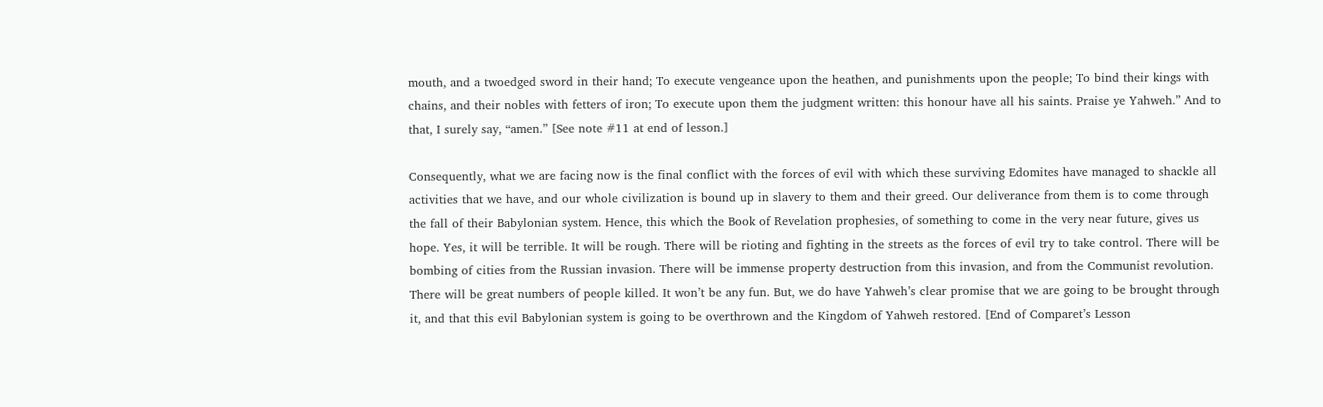mouth, and a twoedged sword in their hand; To execute vengeance upon the heathen, and punishments upon the people; To bind their kings with chains, and their nobles with fetters of iron; To execute upon them the judgment written: this honour have all his saints. Praise ye Yahweh.” And to that, I surely say, “amen.” [See note #11 at end of lesson.]

Consequently, what we are facing now is the final conflict with the forces of evil with which these surviving Edomites have managed to shackle all activities that we have, and our whole civilization is bound up in slavery to them and their greed. Our deliverance from them is to come through the fall of their Babylonian system. Hence, this which the Book of Revelation prophesies, of something to come in the very near future, gives us hope. Yes, it will be terrible. It will be rough. There will be rioting and fighting in the streets as the forces of evil try to take control. There will be bombing of cities from the Russian invasion. There will be immense property destruction from this invasion, and from the Communist revolution. There will be great numbers of people killed. It won’t be any fun. But, we do have Yahweh’s clear promise that we are going to be brought through it, and that this evil Babylonian system is going to be overthrown and the Kingdom of Yahweh restored. [End of Comparet’s Lesson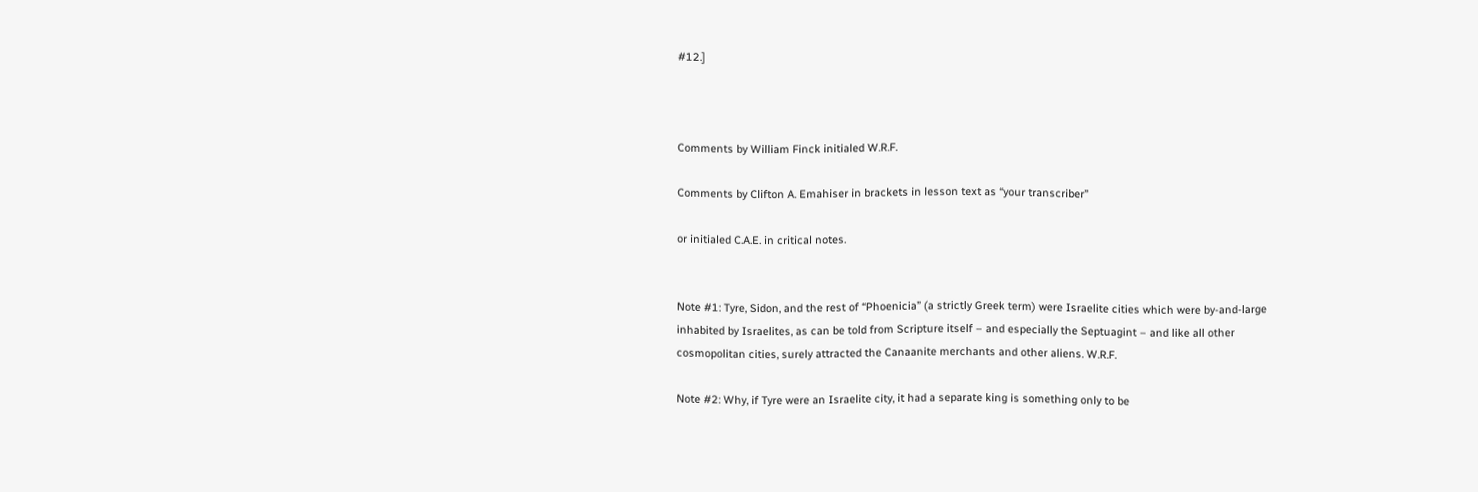#12.]



Comments by William Finck initialed W.R.F.

Comments by Clifton A. Emahiser in brackets in lesson text as “your transcriber”

or initialed C.A.E. in critical notes.


Note #1: Tyre, Sidon, and the rest of “Phoenicia” (a strictly Greek term) were Israelite cities which were by-and-large inhabited by Israelites, as can be told from Scripture itself – and especially the Septuagint – and like all other cosmopolitan cities, surely attracted the Canaanite merchants and other aliens. W.R.F.

Note #2: Why, if Tyre were an Israelite city, it had a separate king is something only to be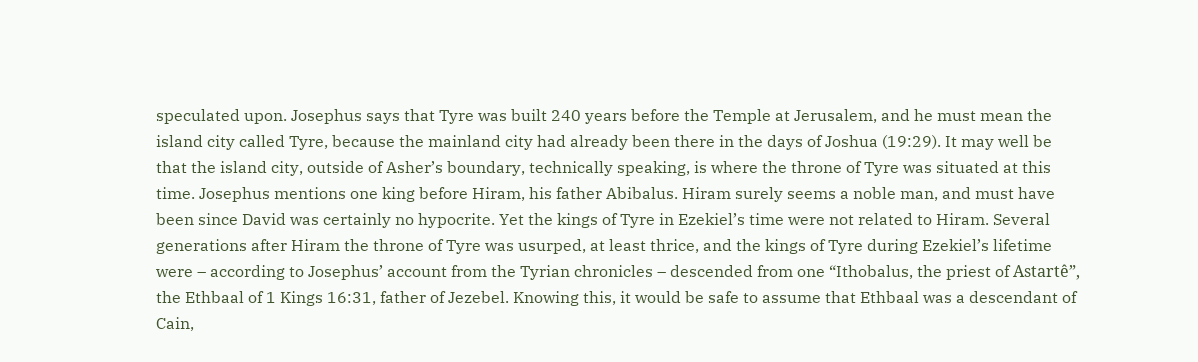speculated upon. Josephus says that Tyre was built 240 years before the Temple at Jerusalem, and he must mean the island city called Tyre, because the mainland city had already been there in the days of Joshua (19:29). It may well be that the island city, outside of Asher’s boundary, technically speaking, is where the throne of Tyre was situated at this time. Josephus mentions one king before Hiram, his father Abibalus. Hiram surely seems a noble man, and must have been since David was certainly no hypocrite. Yet the kings of Tyre in Ezekiel’s time were not related to Hiram. Several generations after Hiram the throne of Tyre was usurped, at least thrice, and the kings of Tyre during Ezekiel’s lifetime were – according to Josephus’ account from the Tyrian chronicles – descended from one “Ithobalus, the priest of Astartê”, the Ethbaal of 1 Kings 16:31, father of Jezebel. Knowing this, it would be safe to assume that Ethbaal was a descendant of Cain,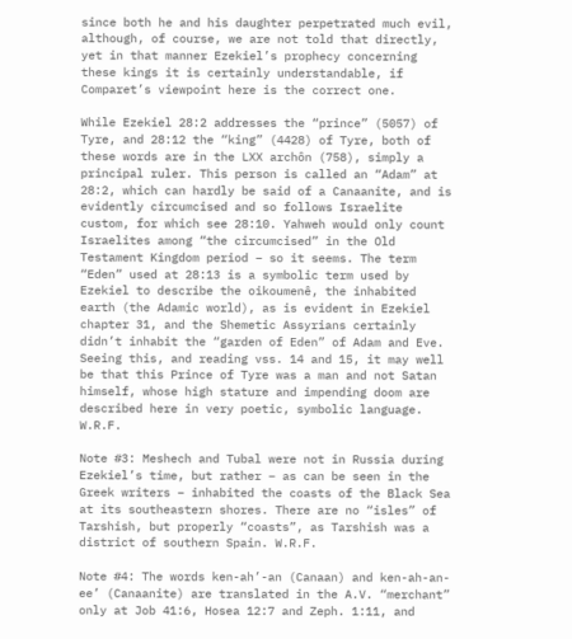since both he and his daughter perpetrated much evil, although, of course, we are not told that directly, yet in that manner Ezekiel’s prophecy concerning these kings it is certainly understandable, if Comparet’s viewpoint here is the correct one.

While Ezekiel 28:2 addresses the “prince” (5057) of Tyre, and 28:12 the “king” (4428) of Tyre, both of these words are in the LXX archôn (758), simply a principal ruler. This person is called an “Adam” at 28:2, which can hardly be said of a Canaanite, and is evidently circumcised and so follows Israelite custom, for which see 28:10. Yahweh would only count Israelites among “the circumcised” in the Old Testament Kingdom period – so it seems. The term “Eden” used at 28:13 is a symbolic term used by Ezekiel to describe the oikoumenê, the inhabited earth (the Adamic world), as is evident in Ezekiel chapter 31, and the Shemetic Assyrians certainly didn’t inhabit the “garden of Eden” of Adam and Eve. Seeing this, and reading vss. 14 and 15, it may well be that this Prince of Tyre was a man and not Satan himself, whose high stature and impending doom are described here in very poetic, symbolic language. W.R.F.

Note #3: Meshech and Tubal were not in Russia during Ezekiel’s time, but rather – as can be seen in the Greek writers – inhabited the coasts of the Black Sea at its southeastern shores. There are no “isles” of Tarshish, but properly “coasts”, as Tarshish was a district of southern Spain. W.R.F.

Note #4: The words ken-ah’-an (Canaan) and ken-ah-an-ee’ (Canaanite) are translated in the A.V. “merchant” only at Job 41:6, Hosea 12:7 and Zeph. 1:11, and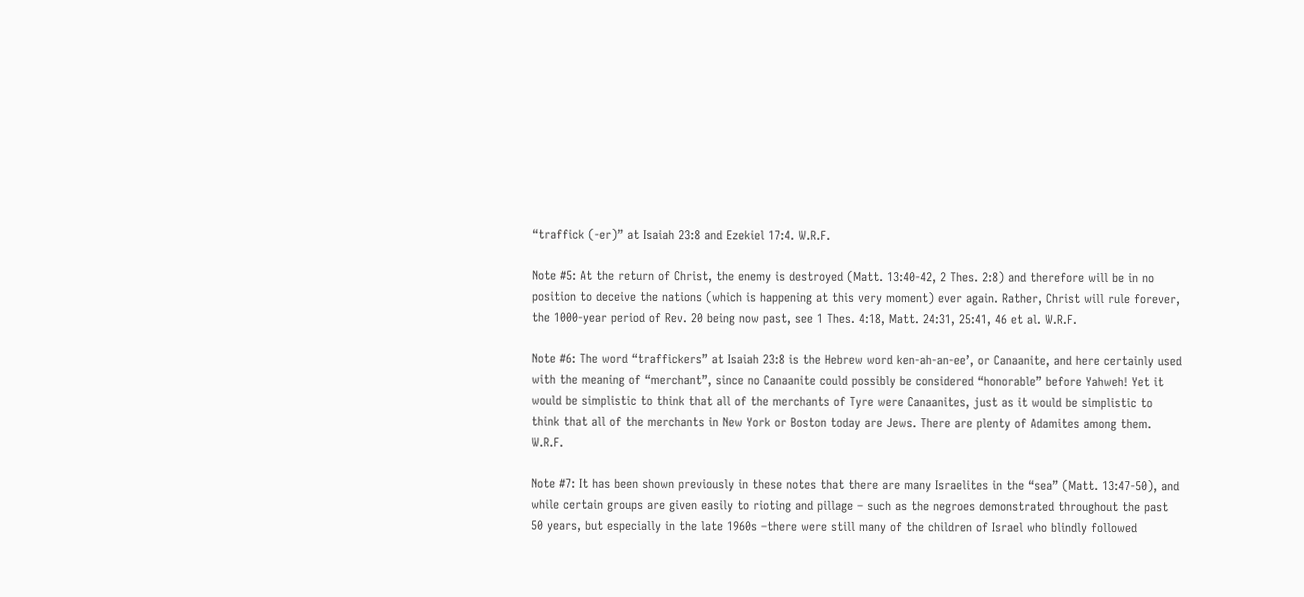“traffick (-er)” at Isaiah 23:8 and Ezekiel 17:4. W.R.F.

Note #5: At the return of Christ, the enemy is destroyed (Matt. 13:40-42, 2 Thes. 2:8) and therefore will be in no position to deceive the nations (which is happening at this very moment) ever again. Rather, Christ will rule forever, the 1000-year period of Rev. 20 being now past, see 1 Thes. 4:18, Matt. 24:31, 25:41, 46 et al. W.R.F.

Note #6: The word “traffickers” at Isaiah 23:8 is the Hebrew word ken-ah-an-ee’, or Canaanite, and here certainly used with the meaning of “merchant”, since no Canaanite could possibly be considered “honorable” before Yahweh! Yet it would be simplistic to think that all of the merchants of Tyre were Canaanites, just as it would be simplistic to think that all of the merchants in New York or Boston today are Jews. There are plenty of Adamites among them. W.R.F.

Note #7: It has been shown previously in these notes that there are many Israelites in the “sea” (Matt. 13:47-50), and while certain groups are given easily to rioting and pillage – such as the negroes demonstrated throughout the past 50 years, but especially in the late 1960s –there were still many of the children of Israel who blindly followed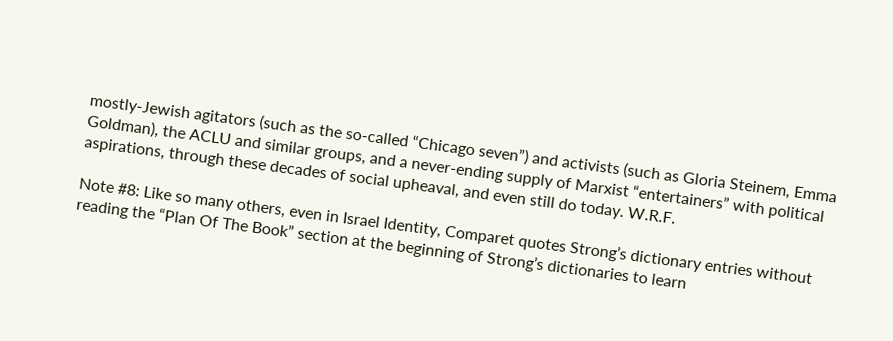mostly-Jewish agitators (such as the so-called “Chicago seven”) and activists (such as Gloria Steinem, Emma Goldman), the ACLU and similar groups, and a never-ending supply of Marxist “entertainers” with political aspirations, through these decades of social upheaval, and even still do today. W.R.F.

Note #8: Like so many others, even in Israel Identity, Comparet quotes Strong’s dictionary entries without reading the “Plan Of The Book” section at the beginning of Strong’s dictionaries to learn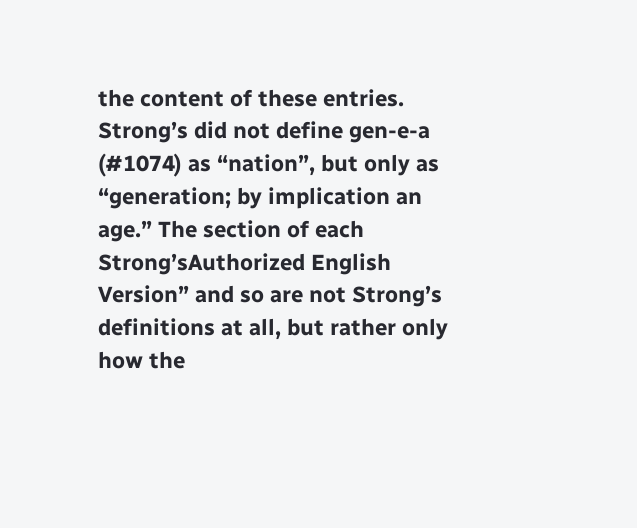the content of these entries. Strong’s did not define gen-e-a (#1074) as “nation”, but only as “generation; by implication an age.” The section of each Strong’sAuthorized English Version” and so are not Strong’s definitions at all, but rather only how the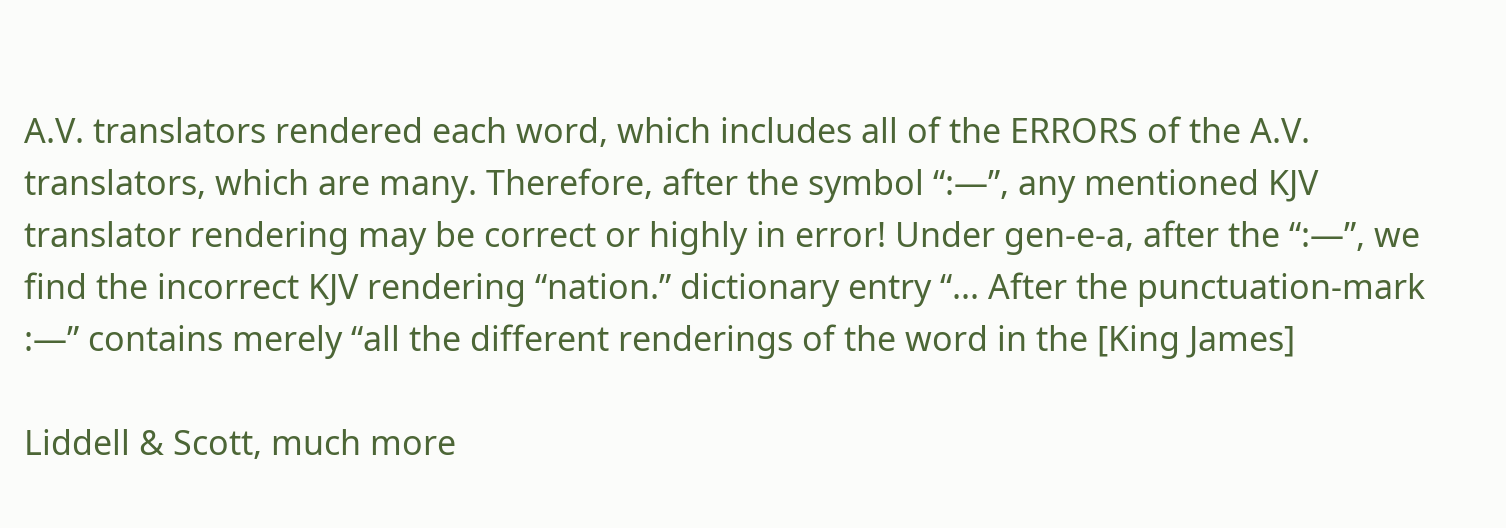A.V. translators rendered each word, which includes all of the ERRORS of the A.V. translators, which are many. Therefore, after the symbol “:—”, any mentioned KJV translator rendering may be correct or highly in error! Under gen-e-a, after the “:—”, we find the incorrect KJV rendering “nation.” dictionary entry “... After the punctuation-mark :—” contains merely “all the different renderings of the word in the [King James]

Liddell & Scott, much more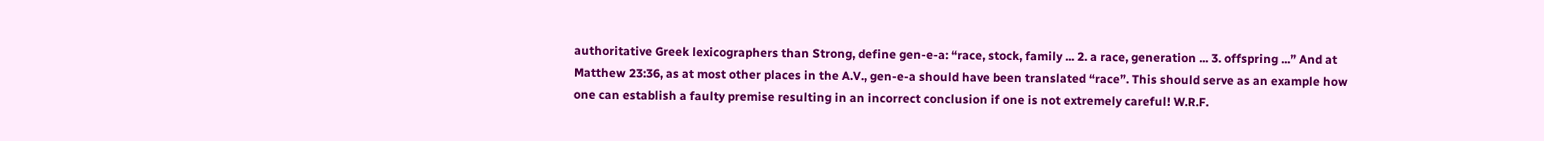authoritative Greek lexicographers than Strong, define gen-e-a: “race, stock, family ... 2. a race, generation ... 3. offspring ...” And at Matthew 23:36, as at most other places in the A.V., gen-e-a should have been translated “race”. This should serve as an example how one can establish a faulty premise resulting in an incorrect conclusion if one is not extremely careful! W.R.F.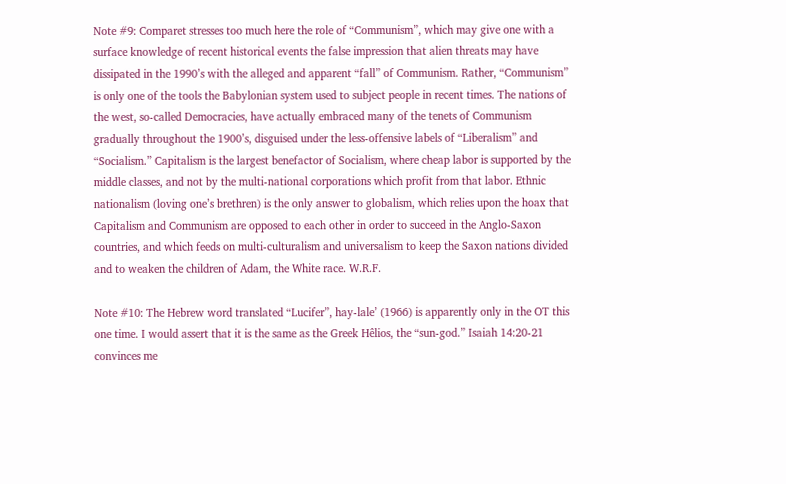Note #9: Comparet stresses too much here the role of “Communism”, which may give one with a surface knowledge of recent historical events the false impression that alien threats may have dissipated in the 1990’s with the alleged and apparent “fall” of Communism. Rather, “Communism” is only one of the tools the Babylonian system used to subject people in recent times. The nations of the west, so-called Democracies, have actually embraced many of the tenets of Communism gradually throughout the 1900’s, disguised under the less-offensive labels of “Liberalism” and “Socialism.” Capitalism is the largest benefactor of Socialism, where cheap labor is supported by the middle classes, and not by the multi-national corporations which profit from that labor. Ethnic nationalism (loving one’s brethren) is the only answer to globalism, which relies upon the hoax that Capitalism and Communism are opposed to each other in order to succeed in the Anglo-Saxon countries, and which feeds on multi-culturalism and universalism to keep the Saxon nations divided and to weaken the children of Adam, the White race. W.R.F.

Note #10: The Hebrew word translated “Lucifer”, hay-lale’ (1966) is apparently only in the OT this one time. I would assert that it is the same as the Greek Hêlios, the “sun-god.” Isaiah 14:20-21 convinces me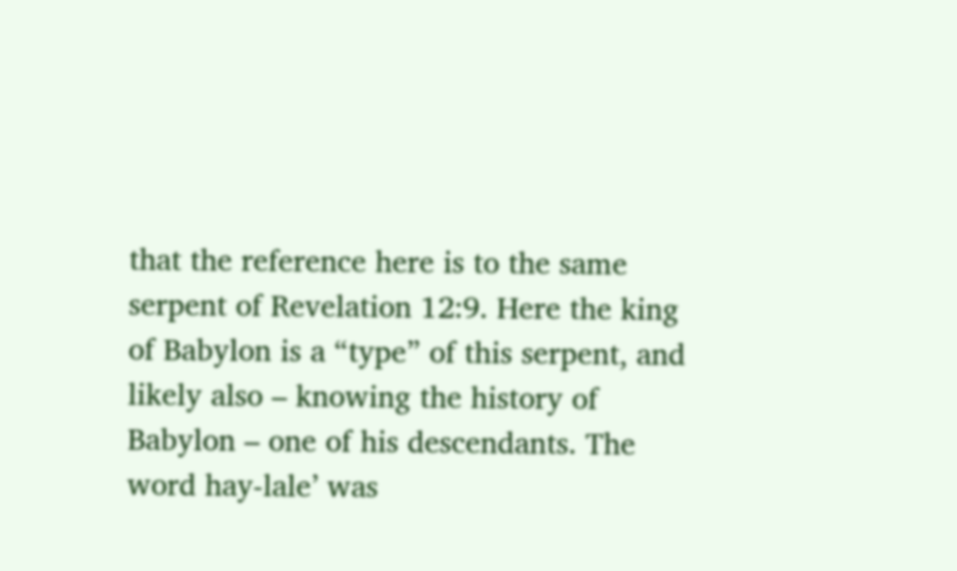that the reference here is to the same serpent of Revelation 12:9. Here the king of Babylon is a “type” of this serpent, and likely also – knowing the history of Babylon – one of his descendants. The word hay-lale’ was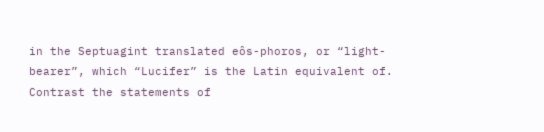in the Septuagint translated eôs-phoros, or “light-bearer”, which “Lucifer” is the Latin equivalent of. Contrast the statements of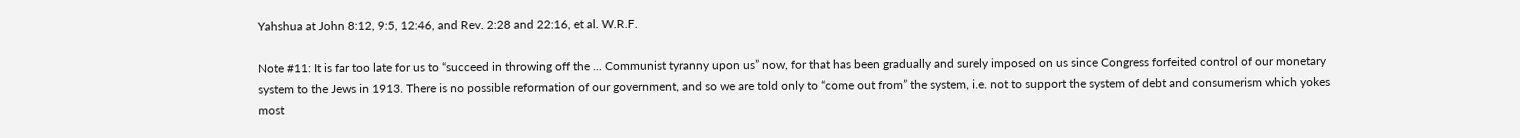Yahshua at John 8:12, 9:5, 12:46, and Rev. 2:28 and 22:16, et al. W.R.F.

Note #11: It is far too late for us to “succeed in throwing off the ... Communist tyranny upon us” now, for that has been gradually and surely imposed on us since Congress forfeited control of our monetary system to the Jews in 1913. There is no possible reformation of our government, and so we are told only to “come out from” the system, i.e. not to support the system of debt and consumerism which yokes most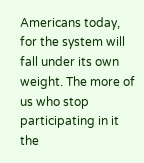Americans today, for the system will fall under its own weight. The more of us who stop participating in it the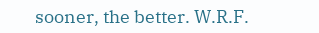sooner, the better. W.R.F.